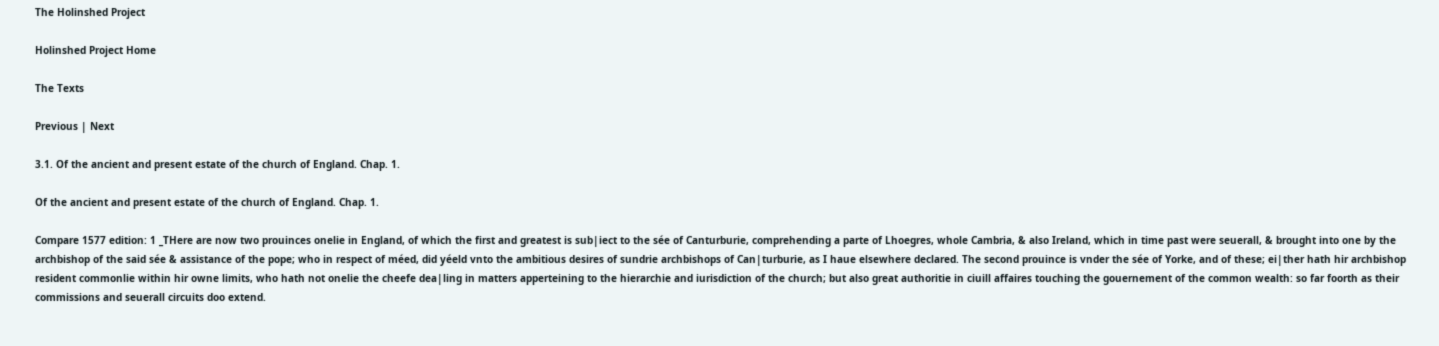The Holinshed Project

Holinshed Project Home

The Texts

Previous | Next

3.1. Of the ancient and present estate of the church of England. Chap. 1.

Of the ancient and present estate of the church of England. Chap. 1.

Compare 1577 edition: 1 _THere are now two prouinces onelie in England, of which the first and greatest is sub|iect to the sée of Canturburie, comprehending a parte of Lhoegres, whole Cambria, & also Ireland, which in time past were seuerall, & brought into one by the archbishop of the said sée & assistance of the pope; who in respect of méed, did yéeld vnto the ambitious desires of sundrie archbishops of Can|turburie, as I haue elsewhere declared. The second prouince is vnder the sée of Yorke, and of these; ei|ther hath hir archbishop resident commonlie within hir owne limits, who hath not onelie the cheefe dea|ling in matters apperteining to the hierarchie and iurisdiction of the church; but also great authoritie in ciuill affaires touching the gouernement of the common wealth: so far foorth as their commissions and seuerall circuits doo extend.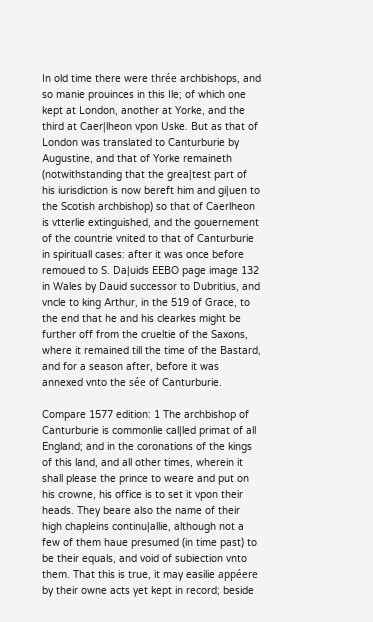In old time there were thrée archbishops, and so manie prouinces in this Ile; of which one kept at London, another at Yorke, and the third at Caer|lheon vpon Uske. But as that of London was translated to Canturburie by Augustine, and that of Yorke remaineth (notwithstanding that the grea|test part of his iurisdiction is now bereft him and gi|uen to the Scotish archbishop) so that of Caerlheon is vtterlie extinguished, and the gouernement of the countrie vnited to that of Canturburie in spirituall cases: after it was once before remoued to S. Da|uids EEBO page image 132 in Wales by Dauid successor to Dubritius, and vncle to king Arthur, in the 519 of Grace, to the end that he and his clearkes might be further off from the crueltie of the Saxons, where it remained till the time of the Bastard, and for a season after, before it was annexed vnto the sée of Canturburie.

Compare 1577 edition: 1 The archbishop of Canturburie is commonlie cal|led primat of all England; and in the coronations of the kings of this land, and all other times, wherein it shall please the prince to weare and put on his crowne, his office is to set it vpon their heads. They beare also the name of their high chapleins continu|allie, although not a few of them haue presumed (in time past) to be their equals, and void of subiection vnto them. That this is true, it may easilie appéere by their owne acts yet kept in record; beside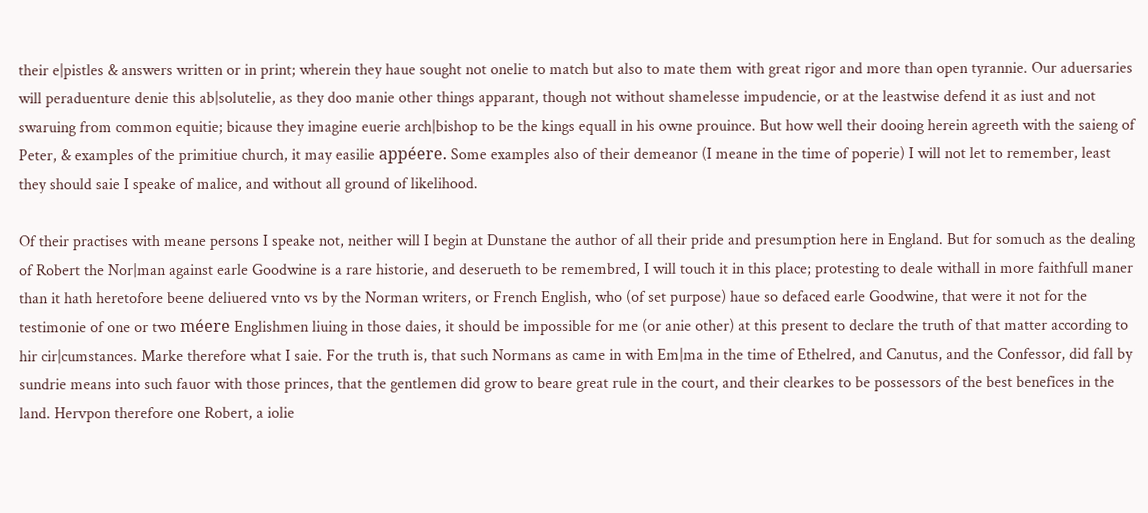their e|pistles & answers written or in print; wherein they haue sought not onelie to match but also to mate them with great rigor and more than open tyrannie. Our aduersaries will peraduenture denie this ab|solutelie, as they doo manie other things apparant, though not without shamelesse impudencie, or at the leastwise defend it as iust and not swaruing from common equitie; bicause they imagine euerie arch|bishop to be the kings equall in his owne prouince. But how well their dooing herein agreeth with the saieng of Peter, & examples of the primitiue church, it may easilie appéere. Some examples also of their demeanor (I meane in the time of poperie) I will not let to remember, least they should saie I speake of malice, and without all ground of likelihood.

Of their practises with meane persons I speake not, neither will I begin at Dunstane the author of all their pride and presumption here in England. But for somuch as the dealing of Robert the Nor|man against earle Goodwine is a rare historie, and deserueth to be remembred, I will touch it in this place; protesting to deale withall in more faithfull maner than it hath heretofore beene deliuered vnto vs by the Norman writers, or French English, who (of set purpose) haue so defaced earle Goodwine, that were it not for the testimonie of one or two méere Englishmen liuing in those daies, it should be impossible for me (or anie other) at this present to declare the truth of that matter according to hir cir|cumstances. Marke therefore what I saie. For the truth is, that such Normans as came in with Em|ma in the time of Ethelred, and Canutus, and the Confessor, did fall by sundrie means into such fauor with those princes, that the gentlemen did grow to beare great rule in the court, and their clearkes to be possessors of the best benefices in the land. Hervpon therefore one Robert, a iolie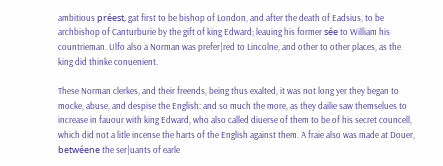ambitious préest, gat first to be bishop of London, and after the death of Eadsius, to be archbishop of Canturburie by the gift of king Edward; leauing his former sée to William his countrieman. Ulfo also a Norman was prefer|red to Lincolne, and other to other places, as the king did thinke conuenient.

These Norman clerkes, and their freends, being thus exalted, it was not long yer they began to mocke, abuse, and despise the English: and so much the more, as they dailie saw themselues to increase in fauour with king Edward, who also called diuerse of them to be of his secret councell, which did not a litle incense the harts of the English against them. A fraie also was made at Douer, betwéene the ser|uants of earle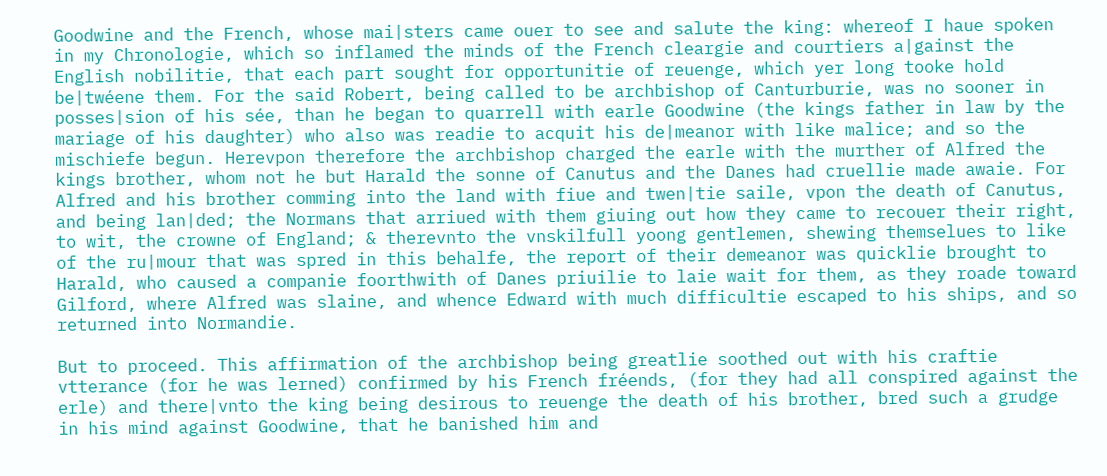Goodwine and the French, whose mai|sters came ouer to see and salute the king: whereof I haue spoken in my Chronologie, which so inflamed the minds of the French cleargie and courtiers a|gainst the English nobilitie, that each part sought for opportunitie of reuenge, which yer long tooke hold be|twéene them. For the said Robert, being called to be archbishop of Canturburie, was no sooner in posses|sion of his sée, than he began to quarrell with earle Goodwine (the kings father in law by the mariage of his daughter) who also was readie to acquit his de|meanor with like malice; and so the mischiefe begun. Herevpon therefore the archbishop charged the earle with the murther of Alfred the kings brother, whom not he but Harald the sonne of Canutus and the Danes had cruellie made awaie. For Alfred and his brother comming into the land with fiue and twen|tie saile, vpon the death of Canutus, and being lan|ded; the Normans that arriued with them giuing out how they came to recouer their right, to wit, the crowne of England; & therevnto the vnskilfull yoong gentlemen, shewing themselues to like of the ru|mour that was spred in this behalfe, the report of their demeanor was quicklie brought to Harald, who caused a companie foorthwith of Danes priuilie to laie wait for them, as they roade toward Gilford, where Alfred was slaine, and whence Edward with much difficultie escaped to his ships, and so returned into Normandie.

But to proceed. This affirmation of the archbishop being greatlie soothed out with his craftie vtterance (for he was lerned) confirmed by his French fréends, (for they had all conspired against the erle) and there|vnto the king being desirous to reuenge the death of his brother, bred such a grudge in his mind against Goodwine, that he banished him and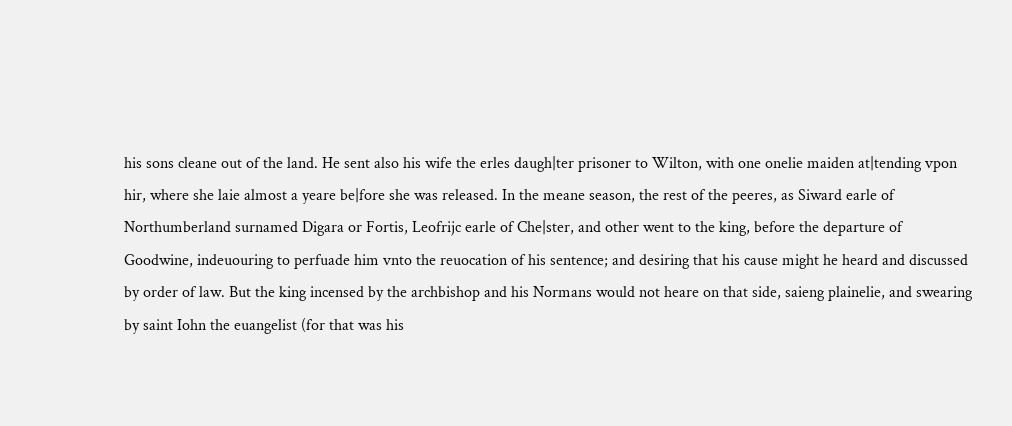his sons cleane out of the land. He sent also his wife the erles daugh|ter prisoner to Wilton, with one onelie maiden at|tending vpon hir, where she laie almost a yeare be|fore she was released. In the meane season, the rest of the peeres, as Siward earle of Northumberland surnamed Digara or Fortis, Leofrijc earle of Che|ster, and other went to the king, before the departure of Goodwine, indeuouring to perfuade him vnto the reuocation of his sentence; and desiring that his cause might he heard and discussed by order of law. But the king incensed by the archbishop and his Normans would not heare on that side, saieng plainelie, and swearing by saint Iohn the euangelist (for that was his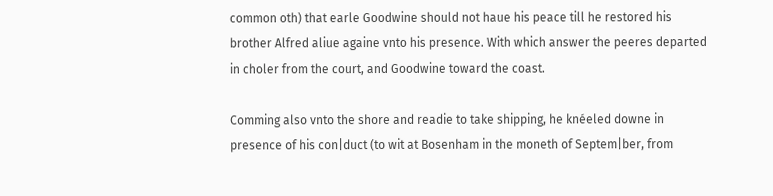common oth) that earle Goodwine should not haue his peace till he restored his brother Alfred aliue againe vnto his presence. With which answer the peeres departed in choler from the court, and Goodwine toward the coast.

Comming also vnto the shore and readie to take shipping, he knéeled downe in presence of his con|duct (to wit at Bosenham in the moneth of Septem|ber, from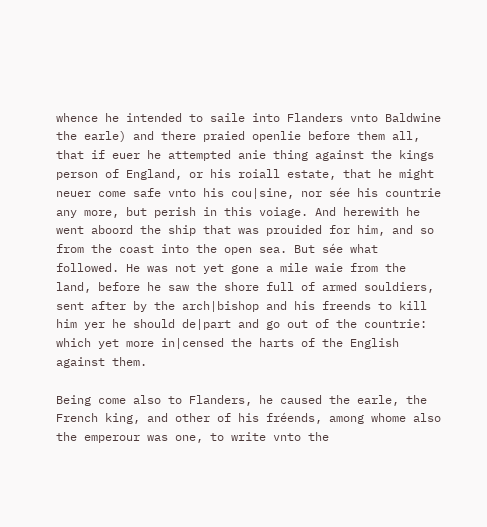whence he intended to saile into Flanders vnto Baldwine the earle) and there praied openlie before them all, that if euer he attempted anie thing against the kings person of England, or his roiall estate, that he might neuer come safe vnto his cou|sine, nor sée his countrie any more, but perish in this voiage. And herewith he went aboord the ship that was prouided for him, and so from the coast into the open sea. But sée what followed. He was not yet gone a mile waie from the land, before he saw the shore full of armed souldiers, sent after by the arch|bishop and his freends to kill him yer he should de|part and go out of the countrie: which yet more in|censed the harts of the English against them.

Being come also to Flanders, he caused the earle, the French king, and other of his fréends, among whome also the emperour was one, to write vnto the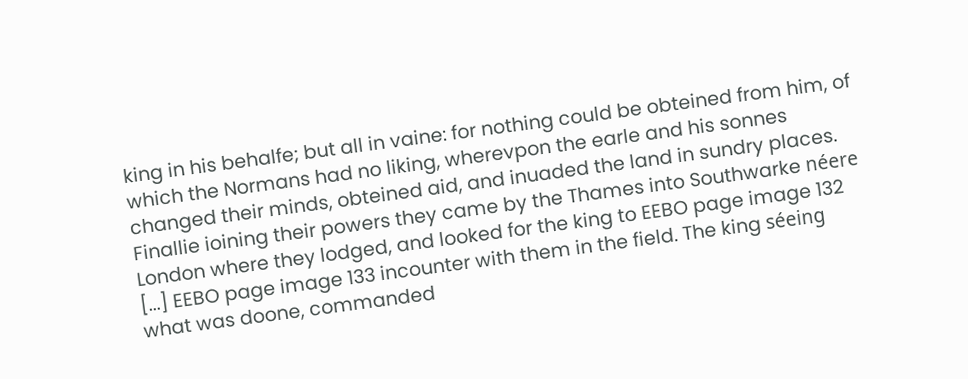king in his behalfe; but all in vaine: for nothing could be obteined from him, of which the Normans had no liking, wherevpon the earle and his sonnes changed their minds, obteined aid, and inuaded the land in sundry places. Finallie ioining their powers they came by the Thames into Southwarke néere London where they lodged, and looked for the king to EEBO page image 132 [...] EEBO page image 133 incounter with them in the field. The king séeing what was doone, commanded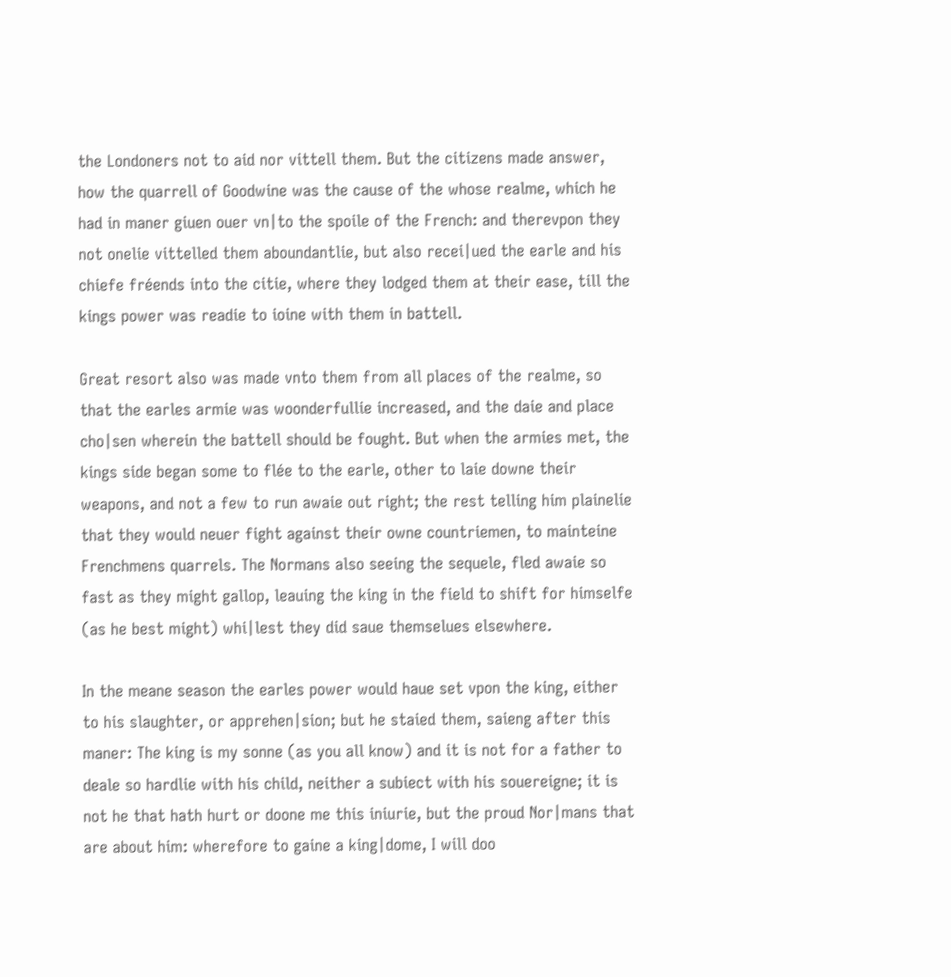the Londoners not to aid nor vittell them. But the citizens made answer, how the quarrell of Goodwine was the cause of the whose realme, which he had in maner giuen ouer vn|to the spoile of the French: and therevpon they not onelie vittelled them aboundantlie, but also recei|ued the earle and his chiefe fréends into the citie, where they lodged them at their ease, till the kings power was readie to ioine with them in battell.

Great resort also was made vnto them from all places of the realme, so that the earles armie was woonderfullie increased, and the daie and place cho|sen wherein the battell should be fought. But when the armies met, the kings side began some to flée to the earle, other to laie downe their weapons, and not a few to run awaie out right; the rest telling him plainelie that they would neuer fight against their owne countriemen, to mainteine Frenchmens quarrels. The Normans also seeing the sequele, fled awaie so fast as they might gallop, leauing the king in the field to shift for himselfe (as he best might) whi|lest they did saue themselues elsewhere.

In the meane season the earles power would haue set vpon the king, either to his slaughter, or apprehen|sion; but he staied them, saieng after this maner: The king is my sonne (as you all know) and it is not for a father to deale so hardlie with his child, neither a subiect with his souereigne; it is not he that hath hurt or doone me this iniurie, but the proud Nor|mans that are about him: wherefore to gaine a king|dome, I will doo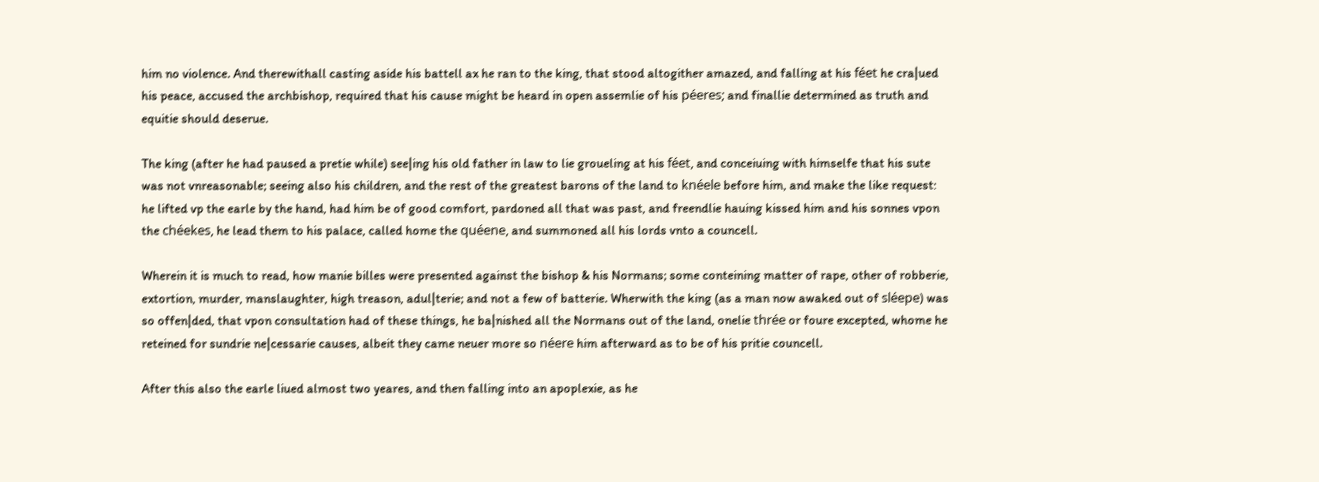him no violence. And therewithall casting aside his battell ax he ran to the king, that stood altogither amazed, and falling at his féet he cra|ued his peace, accused the archbishop, required that his cause might be heard in open assemlie of his péeres; and finallie determined as truth and equitie should deserue.

The king (after he had paused a pretie while) see|ing his old father in law to lie groueling at his féet, and conceiuing with himselfe that his sute was not vnreasonable; seeing also his children, and the rest of the greatest barons of the land to knéele before him, and make the like request: he lifted vp the earle by the hand, had him be of good comfort, pardoned all that was past, and freendlie hauing kissed him and his sonnes vpon the chéekes, he lead them to his palace, called home the quéene, and summoned all his lords vnto a councell.

Wherein it is much to read, how manie billes were presented against the bishop & his Normans; some conteining matter of rape, other of robberie, extortion, murder, manslaughter, high treason, adul|terie; and not a few of batterie. Wherwith the king (as a man now awaked out of sléepe) was so offen|ded, that vpon consultation had of these things, he ba|nished all the Normans out of the land, onelie thrée or foure excepted, whome he reteined for sundrie ne|cessarie causes, albeit they came neuer more so néere him afterward as to be of his pritie councell.

After this also the earle liued almost two yeares, and then falling into an apoplexie, as he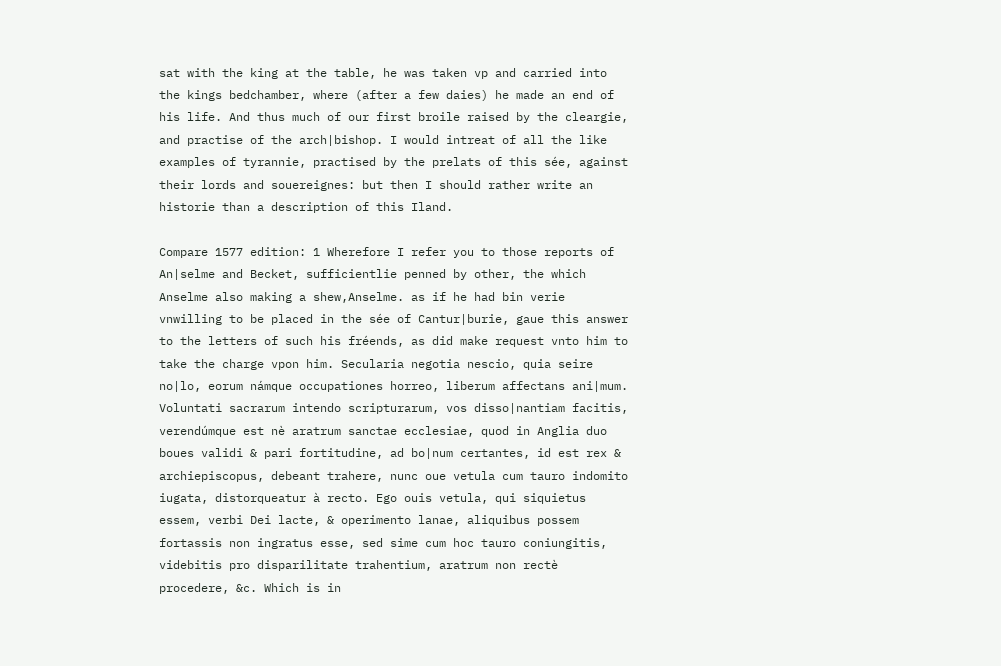sat with the king at the table, he was taken vp and carried into the kings bedchamber, where (after a few daies) he made an end of his life. And thus much of our first broile raised by the cleargie, and practise of the arch|bishop. I would intreat of all the like examples of tyrannie, practised by the prelats of this sée, against their lords and souereignes: but then I should rather write an historie than a description of this Iland.

Compare 1577 edition: 1 Wherefore I refer you to those reports of An|selme and Becket, sufficientlie penned by other, the which Anselme also making a shew,Anselme. as if he had bin verie vnwilling to be placed in the sée of Cantur|burie, gaue this answer to the letters of such his fréends, as did make request vnto him to take the charge vpon him. Secularia negotia nescio, quia seire no|lo, eorum námque occupationes horreo, liberum affectans ani|mum. Voluntati sacrarum intendo scripturarum, vos disso|nantiam facitis, verendúmque est nè aratrum sanctae ecclesiae, quod in Anglia duo boues validi & pari fortitudine, ad bo|num certantes, id est rex & archiepiscopus, debeant trahere, nunc oue vetula cum tauro indomito iugata, distorqueatur à recto. Ego ouis vetula, qui siquietus essem, verbi Dei lacte, & operimento lanae, aliquibus possem fortassis non ingratus esse, sed sime cum hoc tauro coniungitis, videbitis pro disparilitate trahentium, aratrum non rectè procedere, &c. Which is in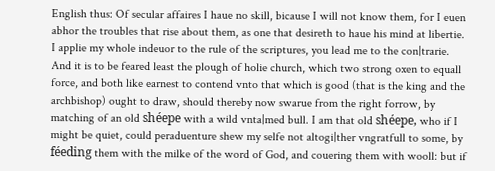English thus: Of secular affaires I haue no skill, bicause I will not know them, for I euen abhor the troubles that rise about them, as one that desireth to haue his mind at libertie. I applie my whole indeuor to the rule of the scriptures, you lead me to the con|trarie. And it is to be feared least the plough of holie church, which two strong oxen to equall force, and both like earnest to contend vnto that which is good (that is the king and the archbishop) ought to draw, should thereby now swarue from the right forrow, by matching of an old shéepe with a wild vnta|med bull. I am that old shéepe, who if I might be quiet, could peraduenture shew my selfe not altogi|ther vngratfull to some, by féeding them with the milke of the word of God, and couering them with wooll: but if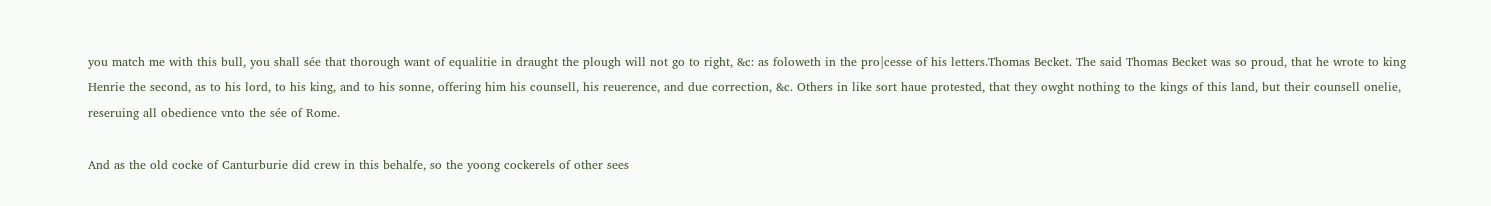you match me with this bull, you shall sée that thorough want of equalitie in draught the plough will not go to right, &c: as foloweth in the pro|cesse of his letters.Thomas Becket. The said Thomas Becket was so proud, that he wrote to king Henrie the second, as to his lord, to his king, and to his sonne, offering him his counsell, his reuerence, and due correction, &c. Others in like sort haue protested, that they owght nothing to the kings of this land, but their counsell onelie, reseruing all obedience vnto the sée of Rome.

And as the old cocke of Canturburie did crew in this behalfe, so the yoong cockerels of other sees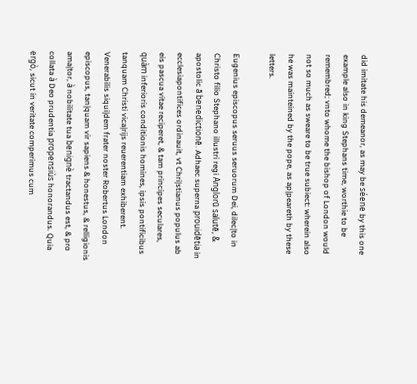did imitate his demeanor, as may be séene by this one example also in king Stephans time, worthie to be remembred; vnto whome the bishop of London would not so much as sweare to be true subiect: wherein also he was mainteined by the pope, as ap|peareth by these letters.

Eugenius episcopus seruus seruorum Dei, dilec|to in Christo filio Stephano illustri regi Anglorũ salutẽ, & apostolic ã benedictionẽ. Adhaec superna prouidẽtia in ecclesiapontifices ordinauit, vt Chri|stianus populus ab eis pascua vitae reciperet, & tam principes seculares, quàm inferioris conditionis homines, ipsis pontificibus tanquam Christi vica|rijs reuerentiam exhiberent. Venerabilis siqui|dem frater noster Robertus London episcopus, tan|quam vir sapiens & honestus, & relligionis ama|tor, à nobilitate tua benignè tractandus est, & pro collata à Deo prudentia propensiùs honorandus. Quia ergò, sicut in veritate comperimus cum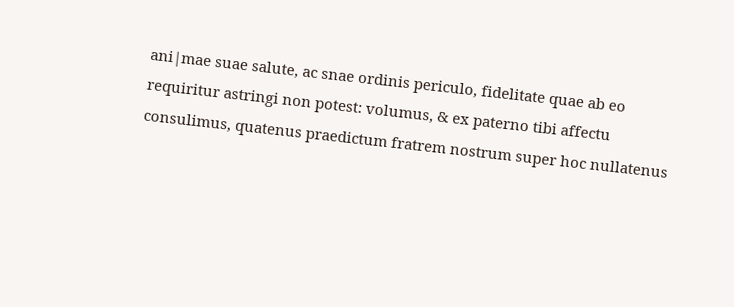ani|mae suae salute, ac snae ordinis periculo, fidelitate quae ab eo requiritur astringi non potest: volumus, & ex paterno tibi affectu consulimus, quatenus praedictum fratrem nostrum super hoc nullatenus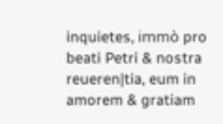inquietes, immò pro beati Petri & nostra reueren|tia, eum in amorem & gratiam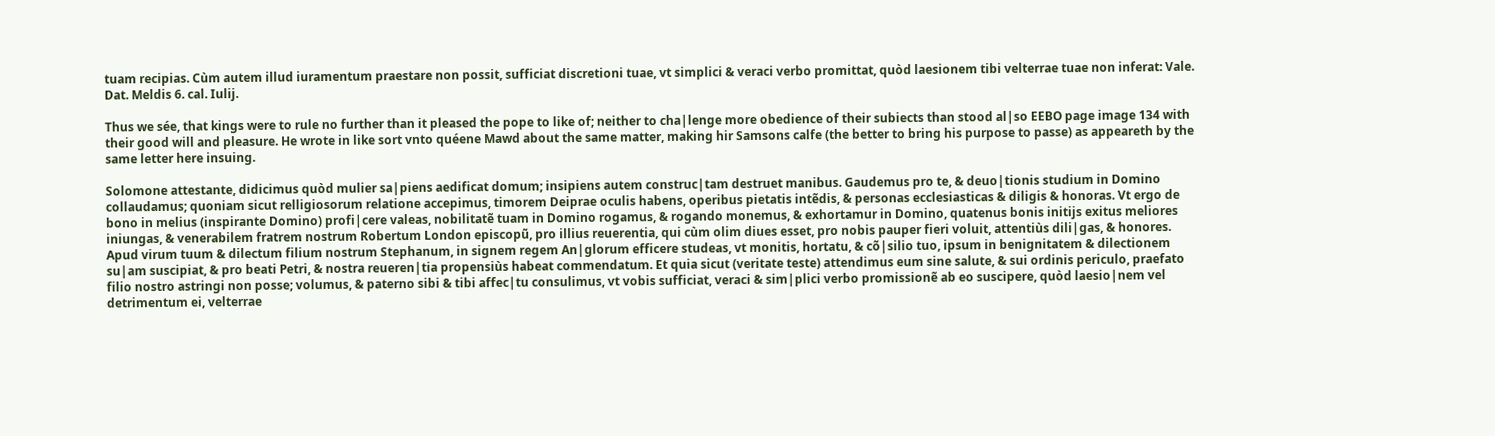tuam recipias. Cùm autem illud iuramentum praestare non possit, sufficiat discretioni tuae, vt simplici & veraci verbo promittat, quòd laesionem tibi velterrae tuae non inferat: Vale. Dat. Meldis 6. cal. Iulij.

Thus we sée, that kings were to rule no further than it pleased the pope to like of; neither to cha|lenge more obedience of their subiects than stood al|so EEBO page image 134 with their good will and pleasure. He wrote in like sort vnto quéene Mawd about the same matter, making hir Samsons calfe (the better to bring his purpose to passe) as appeareth by the same letter here insuing.

Solomone attestante, didicimus quòd mulier sa|piens aedificat domum; insipiens autem construc|tam destruet manibus. Gaudemus pro te, & deuo|tionis studium in Domino collaudamus; quoniam sicut relligiosorum relatione accepimus, timorem Deiprae oculis habens, operibus pietatis intẽdis, & personas ecclesiasticas & diligis & honoras. Vt ergo de bono in melius (inspirante Domino) profi|cere valeas, nobilitatẽ tuam in Domino rogamus, & rogando monemus, & exhortamur in Domino, quatenus bonis initijs exitus meliores iniungas, & venerabilem fratrem nostrum Robertum London episcopũ, pro illius reuerentia, qui cùm olim diues esset, pro nobis pauper fieri voluit, attentiùs dili|gas, & honores. Apud virum tuum & dilectum filium nostrum Stephanum, in signem regem An|glorum efficere studeas, vt monitis, hortatu, & cõ|silio tuo, ipsum in benignitatem & dilectionem su|am suscipiat, & pro beati Petri, & nostra reueren|tia propensiùs habeat commendatum. Et quia sicut (veritate teste) attendimus eum sine salute, & sui ordinis periculo, praefato filio nostro astringi non posse; volumus, & paterno sibi & tibi affec|tu consulimus, vt vobis sufficiat, veraci & sim|plici verbo promissionẽ ab eo suscipere, quòd laesio|nem vel detrimentum ei, velterrae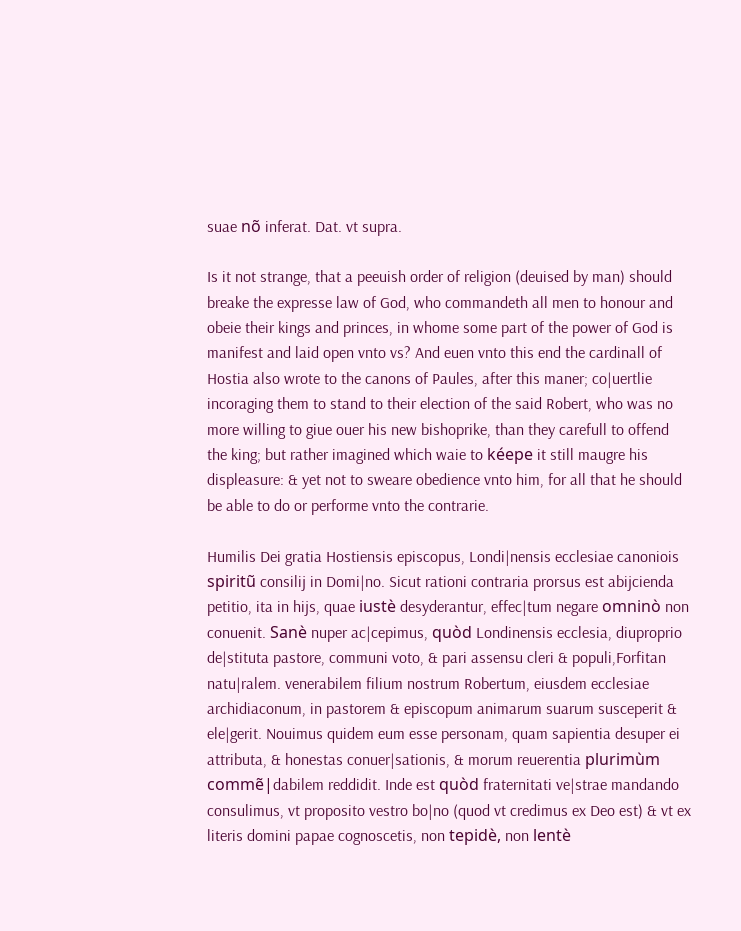suae nõ inferat. Dat. vt supra.

Is it not strange, that a peeuish order of religion (deuised by man) should breake the expresse law of God, who commandeth all men to honour and obeie their kings and princes, in whome some part of the power of God is manifest and laid open vnto vs? And euen vnto this end the cardinall of Hostia also wrote to the canons of Paules, after this maner; co|uertlie incoraging them to stand to their election of the said Robert, who was no more willing to giue ouer his new bishoprike, than they carefull to offend the king; but rather imagined which waie to kéepe it still maugre his displeasure: & yet not to sweare obedience vnto him, for all that he should be able to do or performe vnto the contrarie.

Humilis Dei gratia Hostiensis episcopus, Londi|nensis ecclesiae canoniois spiritũ consilij in Domi|no. Sicut rationi contraria prorsus est abijcienda petitio, ita in hijs, quae iustè desyderantur, effec|tum negare omninò non conuenit. Sanè nuper ac|cepimus, quòd Londinensis ecclesia, diuproprio de|stituta pastore, communi voto, & pari assensu cleri & populi,Forfitan natu|ralem. venerabilem filium nostrum Robertum, eiusdem ecclesiae archidiaconum, in pastorem & episcopum animarum suarum susceperit & ele|gerit. Nouimus quidem eum esse personam, quam sapientia desuper ei attributa, & honestas conuer|sationis, & morum reuerentia plurimùm commẽ|dabilem reddidit. Inde est quòd fraternitati ve|strae mandando consulimus, vt proposito vestro bo|no (quod vt credimus ex Deo est) & vt ex literis domini papae cognoscetis, non tepidè, non lentè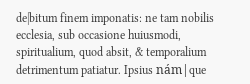de|bitum finem imponatis: ne tam nobilis ecclesia, sub occasione huiusmodi, spiritualium, quod absit, & temporalium detrimentum patiatur. Ipsius nám|que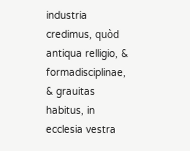industria credimus, quòd antiqua relligio, & formadisciplinae, & grauitas habitus, in ecclesia vestra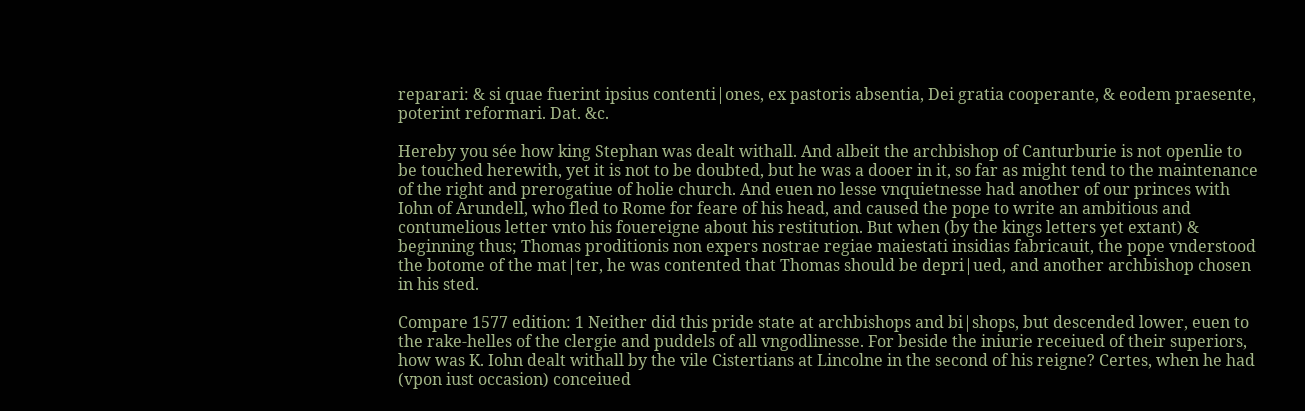reparari: & si quae fuerint ipsius contenti|ones, ex pastoris absentia, Dei gratia cooperante, & eodem praesente, poterint reformari. Dat. &c.

Hereby you sée how king Stephan was dealt withall. And albeit the archbishop of Canturburie is not openlie to be touched herewith, yet it is not to be doubted, but he was a dooer in it, so far as might tend to the maintenance of the right and prerogatiue of holie church. And euen no lesse vnquietnesse had another of our princes with Iohn of Arundell, who fled to Rome for feare of his head, and caused the pope to write an ambitious and contumelious letter vnto his fouereigne about his restitution. But when (by the kings letters yet extant) & beginning thus; Thomas proditionis non expers nostrae regiae maiestati insidias fabricauit, the pope vnderstood the botome of the mat|ter, he was contented that Thomas should be depri|ued, and another archbishop chosen in his sted.

Compare 1577 edition: 1 Neither did this pride state at archbishops and bi|shops, but descended lower, euen to the rake-helles of the clergie and puddels of all vngodlinesse. For beside the iniurie receiued of their superiors, how was K. Iohn dealt withall by the vile Cistertians at Lincolne in the second of his reigne? Certes, when he had (vpon iust occasion) conceiued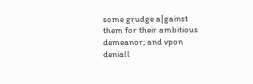some grudge a|gainst them for their ambitious demeanor; and vpon deniall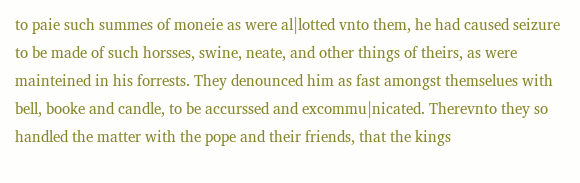to paie such summes of moneie as were al|lotted vnto them, he had caused seizure to be made of such horsses, swine, neate, and other things of theirs, as were mainteined in his forrests. They denounced him as fast amongst themselues with bell, booke and candle, to be accurssed and excommu|nicated. Therevnto they so handled the matter with the pope and their friends, that the kings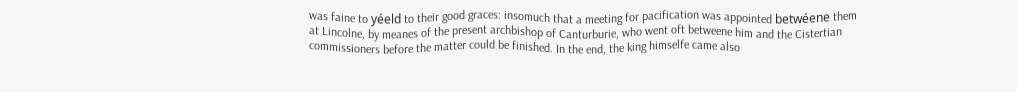was faine to yéeld to their good graces: insomuch that a meeting for pacification was appointed betwéene them at Lincolne, by meanes of the present archbishop of Canturburie, who went oft betweene him and the Cistertian commissioners before the matter could be finished. In the end, the king himselfe came also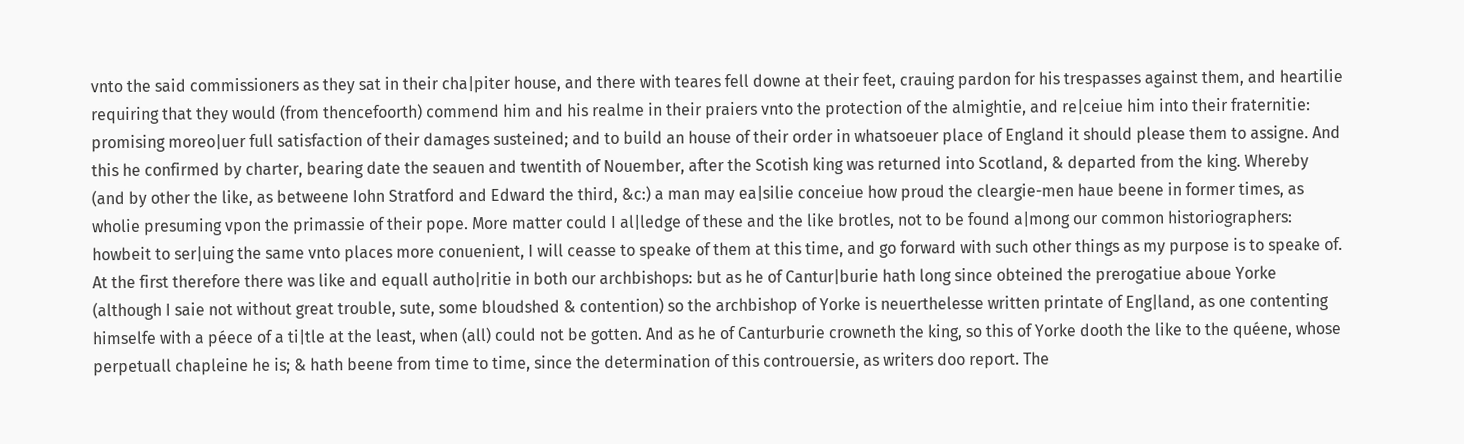vnto the said commissioners as they sat in their cha|piter house, and there with teares fell downe at their feet, crauing pardon for his trespasses against them, and heartilie requiring that they would (from thencefoorth) commend him and his realme in their praiers vnto the protection of the almightie, and re|ceiue him into their fraternitie: promising moreo|uer full satisfaction of their damages susteined; and to build an house of their order in whatsoeuer place of England it should please them to assigne. And this he confirmed by charter, bearing date the seauen and twentith of Nouember, after the Scotish king was returned into Scotland, & departed from the king. Whereby (and by other the like, as betweene Iohn Stratford and Edward the third, &c:) a man may ea|silie conceiue how proud the cleargie-men haue beene in former times, as wholie presuming vpon the primassie of their pope. More matter could I al|ledge of these and the like brotles, not to be found a|mong our common historiographers: howbeit to ser|uing the same vnto places more conuenient, I will ceasse to speake of them at this time, and go forward with such other things as my purpose is to speake of. At the first therefore there was like and equall autho|ritie in both our archbishops: but as he of Cantur|burie hath long since obteined the prerogatiue aboue Yorke (although I saie not without great trouble, sute, some bloudshed & contention) so the archbishop of Yorke is neuerthelesse written printate of Eng|land, as one contenting himselfe with a péece of a ti|tle at the least, when (all) could not be gotten. And as he of Canturburie crowneth the king, so this of Yorke dooth the like to the quéene, whose perpetuall chapleine he is; & hath beene from time to time, since the determination of this controuersie, as writers doo report. The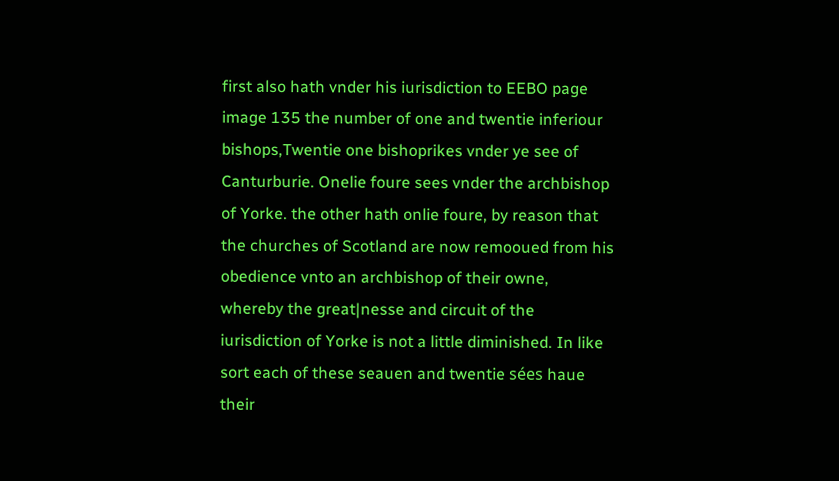first also hath vnder his iurisdiction to EEBO page image 135 the number of one and twentie inferiour bishops,Twentie one bishoprikes vnder ye see of Canturburie. Onelie foure sees vnder the archbishop of Yorke. the other hath onlie foure, by reason that the churches of Scotland are now remooued from his obedience vnto an archbishop of their owne, whereby the great|nesse and circuit of the iurisdiction of Yorke is not a little diminished. In like sort each of these seauen and twentie sées haue their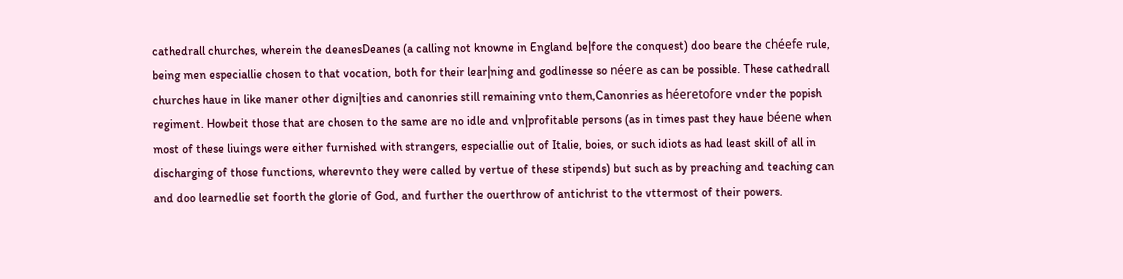cathedrall churches, wherein the deanesDeanes (a calling not knowne in England be|fore the conquest) doo beare the chéefe rule, being men especiallie chosen to that vocation, both for their lear|ning and godlinesse so néere as can be possible. These cathedrall churches haue in like maner other digni|ties and canonries still remaining vnto them,Canonries as héeretofore vnder the popish regiment. Howbeit those that are chosen to the same are no idle and vn|profitable persons (as in times past they haue béene when most of these liuings were either furnished with strangers, especiallie out of Italie, boies, or such idiots as had least skill of all in discharging of those functions, wherevnto they were called by vertue of these stipends) but such as by preaching and teaching can and doo learnedlie set foorth the glorie of God, and further the ouerthrow of antichrist to the vttermost of their powers.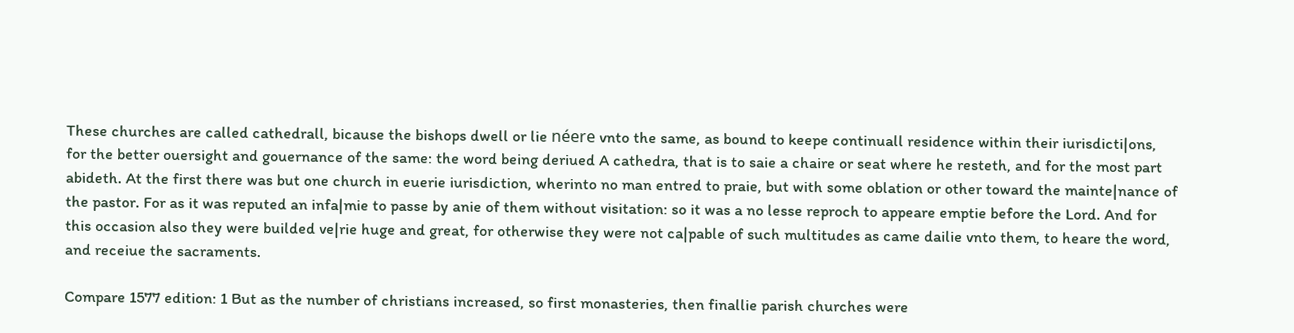These churches are called cathedrall, bicause the bishops dwell or lie néere vnto the same, as bound to keepe continuall residence within their iurisdicti|ons, for the better ouersight and gouernance of the same: the word being deriued A cathedra, that is to saie a chaire or seat where he resteth, and for the most part abideth. At the first there was but one church in euerie iurisdiction, wherinto no man entred to praie, but with some oblation or other toward the mainte|nance of the pastor. For as it was reputed an infa|mie to passe by anie of them without visitation: so it was a no lesse reproch to appeare emptie before the Lord. And for this occasion also they were builded ve|rie huge and great, for otherwise they were not ca|pable of such multitudes as came dailie vnto them, to heare the word, and receiue the sacraments.

Compare 1577 edition: 1 But as the number of christians increased, so first monasteries, then finallie parish churches were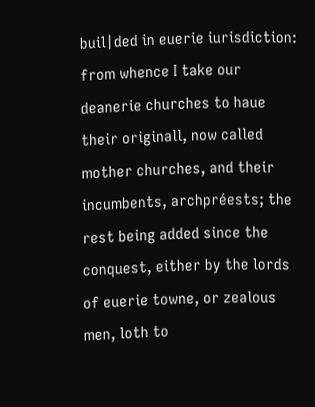buil|ded in euerie iurisdiction: from whence I take our deanerie churches to haue their originall, now called mother churches, and their incumbents, archpréests; the rest being added since the conquest, either by the lords of euerie towne, or zealous men, loth to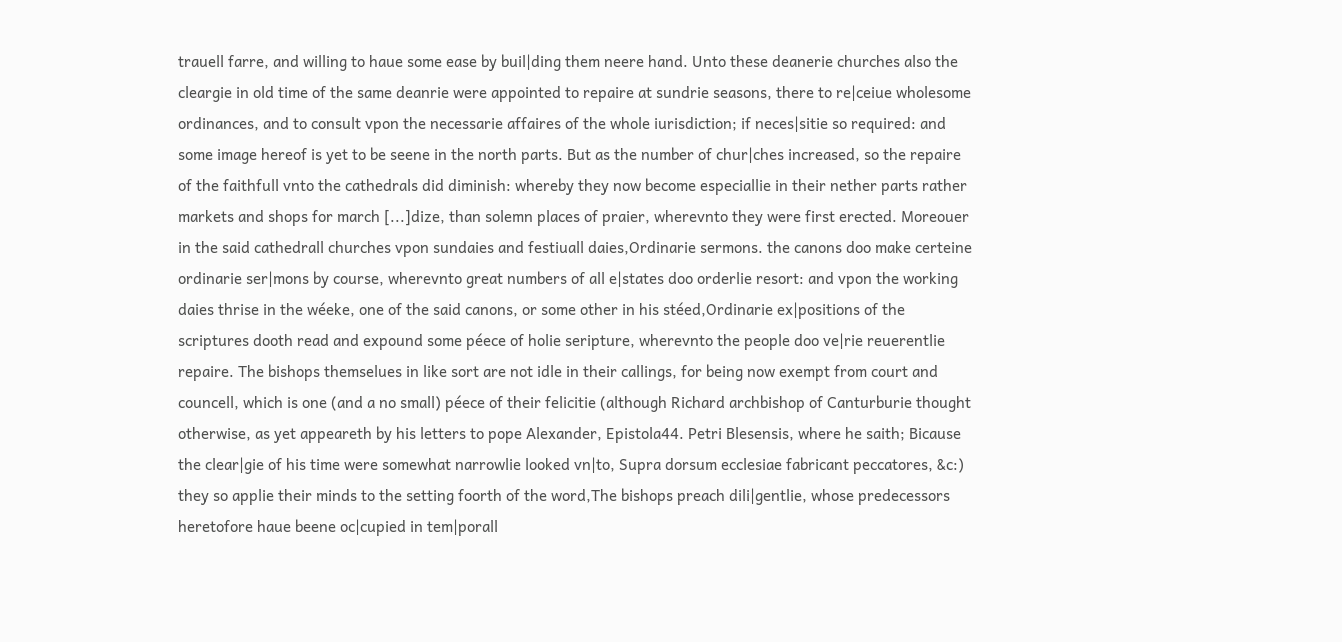trauell farre, and willing to haue some ease by buil|ding them neere hand. Unto these deanerie churches also the cleargie in old time of the same deanrie were appointed to repaire at sundrie seasons, there to re|ceiue wholesome ordinances, and to consult vpon the necessarie affaires of the whole iurisdiction; if neces|sitie so required: and some image hereof is yet to be seene in the north parts. But as the number of chur|ches increased, so the repaire of the faithfull vnto the cathedrals did diminish: whereby they now become especiallie in their nether parts rather markets and shops for march [...]dize, than solemn places of praier, wherevnto they were first erected. Moreouer in the said cathedrall churches vpon sundaies and festiuall daies,Ordinarie sermons. the canons doo make certeine ordinarie ser|mons by course, wherevnto great numbers of all e|states doo orderlie resort: and vpon the working daies thrise in the wéeke, one of the said canons, or some other in his stéed,Ordinarie ex|positions of the scriptures dooth read and expound some péece of holie seripture, wherevnto the people doo ve|rie reuerentlie repaire. The bishops themselues in like sort are not idle in their callings, for being now exempt from court and councell, which is one (and a no small) péece of their felicitie (although Richard archbishop of Canturburie thought otherwise, as yet appeareth by his letters to pope Alexander, Epistola44. Petri Blesensis, where he saith; Bicause the clear|gie of his time were somewhat narrowlie looked vn|to, Supra dorsum ecclesiae fabricant peccatores, &c:) they so applie their minds to the setting foorth of the word,The bishops preach dili|gentlie, whose predecessors heretofore haue beene oc|cupied in tem|porall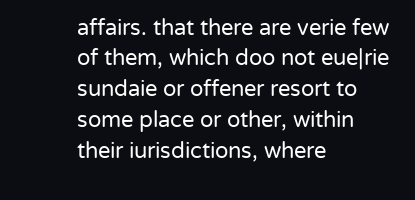affairs. that there are verie few of them, which doo not eue|rie sundaie or offener resort to some place or other, within their iurisdictions, where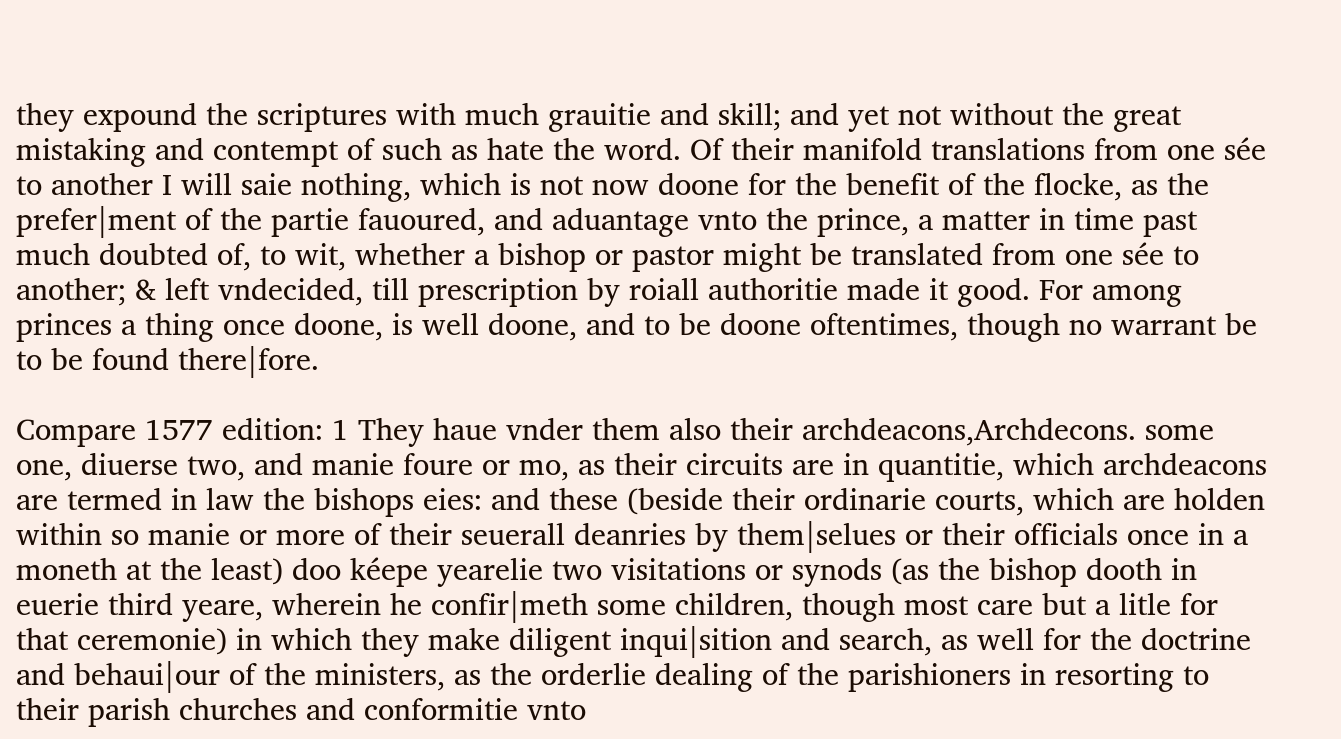they expound the scriptures with much grauitie and skill; and yet not without the great mistaking and contempt of such as hate the word. Of their manifold translations from one sée to another I will saie nothing, which is not now doone for the benefit of the flocke, as the prefer|ment of the partie fauoured, and aduantage vnto the prince, a matter in time past much doubted of, to wit, whether a bishop or pastor might be translated from one sée to another; & left vndecided, till prescription by roiall authoritie made it good. For among princes a thing once doone, is well doone, and to be doone oftentimes, though no warrant be to be found there|fore.

Compare 1577 edition: 1 They haue vnder them also their archdeacons,Archdecons. some one, diuerse two, and manie foure or mo, as their circuits are in quantitie, which archdeacons are termed in law the bishops eies: and these (beside their ordinarie courts, which are holden within so manie or more of their seuerall deanries by them|selues or their officials once in a moneth at the least) doo kéepe yearelie two visitations or synods (as the bishop dooth in euerie third yeare, wherein he confir|meth some children, though most care but a litle for that ceremonie) in which they make diligent inqui|sition and search, as well for the doctrine and behaui|our of the ministers, as the orderlie dealing of the parishioners in resorting to their parish churches and conformitie vnto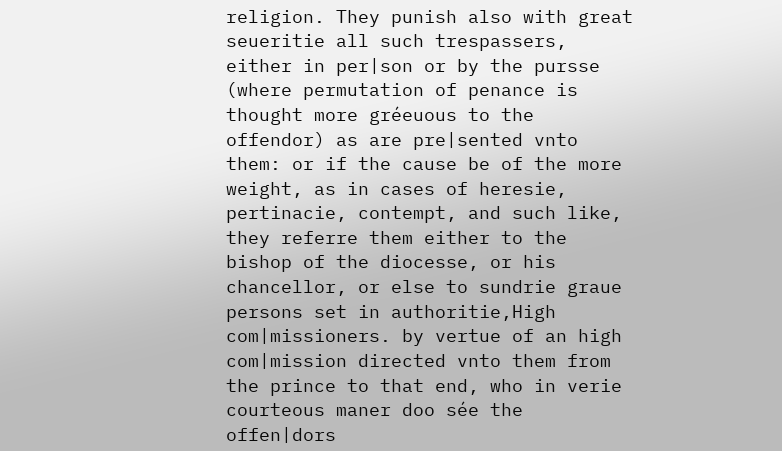religion. They punish also with great seueritie all such trespassers, either in per|son or by the pursse (where permutation of penance is thought more gréeuous to the offendor) as are pre|sented vnto them: or if the cause be of the more weight, as in cases of heresie, pertinacie, contempt, and such like, they referre them either to the bishop of the diocesse, or his chancellor, or else to sundrie graue persons set in authoritie,High com|missioners. by vertue of an high com|mission directed vnto them from the prince to that end, who in verie courteous maner doo sée the offen|dors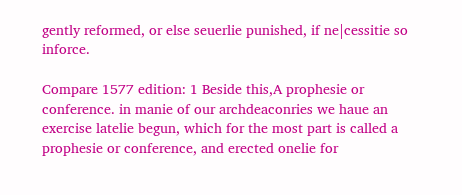gently reformed, or else seuerlie punished, if ne|cessitie so inforce.

Compare 1577 edition: 1 Beside this,A prophesie or conference. in manie of our archdeaconries we haue an exercise latelie begun, which for the most part is called a prophesie or conference, and erected onelie for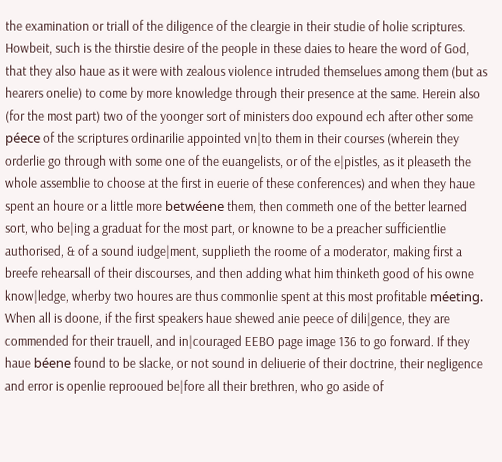the examination or triall of the diligence of the cleargie in their studie of holie scriptures. Howbeit, such is the thirstie desire of the people in these daies to heare the word of God, that they also haue as it were with zealous violence intruded themselues among them (but as hearers onelie) to come by more knowledge through their presence at the same. Herein also (for the most part) two of the yoonger sort of ministers doo expound ech after other some péece of the scriptures ordinarilie appointed vn|to them in their courses (wherein they orderlie go through with some one of the euangelists, or of the e|pistles, as it pleaseth the whole assemblie to choose at the first in euerie of these conferences) and when they haue spent an houre or a little more betwéene them, then commeth one of the better learned sort, who be|ing a graduat for the most part, or knowne to be a preacher sufficientlie authorised, & of a sound iudge|ment, supplieth the roome of a moderator, making first a breefe rehearsall of their discourses, and then adding what him thinketh good of his owne know|ledge, wherby two houres are thus commonlie spent at this most profitable méeting. When all is doone, if the first speakers haue shewed anie peece of dili|gence, they are commended for their trauell, and in|couraged EEBO page image 136 to go forward. If they haue béene found to be slacke, or not sound in deliuerie of their doctrine, their negligence and error is openlie reprooued be|fore all their brethren, who go aside of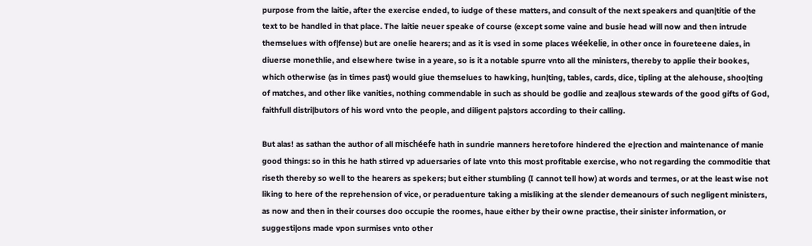purpose from the laitie, after the exercise ended, to iudge of these matters, and consult of the next speakers and quan|titie of the text to be handled in that place. The laitie neuer speake of course (except some vaine and busie head will now and then intrude themselues with of|fense) but are onelie hearers; and as it is vsed in some places wéekelie, in other once in foureteene daies, in diuerse monethlie, and elsewhere twise in a yeare, so is it a notable spurre vnto all the ministers, thereby to applie their bookes, which otherwise (as in times past) would giue themselues to hawking, hun|ting, tables, cards, dice, tipling at the alehouse, shoo|ting of matches, and other like vanities, nothing commendable in such as should be godlie and zea|lous stewards of the good gifts of God, faithfull distri|butors of his word vnto the people, and diligent pa|stors according to their calling.

But alas! as sathan the author of all mischéefe hath in sundrie manners heretofore hindered the e|rection and maintenance of manie good things: so in this he hath stirred vp aduersaries of late vnto this most profitable exercise, who not regarding the commoditie that riseth thereby so well to the hearers as spekers; but either stumbling (I cannot tell how) at words and termes, or at the least wise not liking to here of the reprehension of vice, or peraduenture taking a misliking at the slender demeanours of such negligent ministers, as now and then in their courses doo occupie the roomes, haue either by their owne practise, their sinister information, or suggesti|ons made vpon surmises vnto other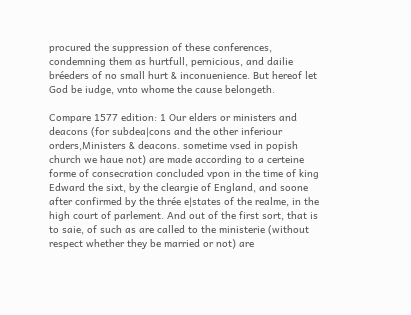procured the suppression of these conferences, condemning them as hurtfull, pernicious, and dailie bréeders of no small hurt & inconuenience. But hereof let God be iudge, vnto whome the cause belongeth.

Compare 1577 edition: 1 Our elders or ministers and deacons (for subdea|cons and the other inferiour orders,Ministers & deacons. sometime vsed in popish church we haue not) are made according to a certeine forme of consecration concluded vpon in the time of king Edward the sixt, by the cleargie of England, and soone after confirmed by the thrée e|states of the realme, in the high court of parlement. And out of the first sort, that is to saie, of such as are called to the ministerie (without respect whether they be married or not) are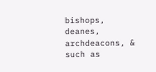bishops, deanes, archdeacons, & such as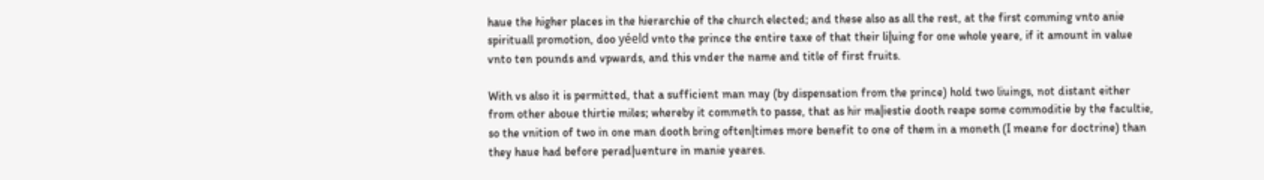haue the higher places in the hierarchie of the church elected; and these also as all the rest, at the first comming vnto anie spirituall promotion, doo yéeld vnto the prince the entire taxe of that their li|uing for one whole yeare, if it amount in value vnto ten pounds and vpwards, and this vnder the name and title of first fruits.

With vs also it is permitted, that a sufficient man may (by dispensation from the prince) hold two liuings, not distant either from other aboue thirtie miles; whereby it commeth to passe, that as hir ma|iestie dooth reape some commoditie by the facultie, so the vnition of two in one man dooth bring often|times more benefit to one of them in a moneth (I meane for doctrine) than they haue had before perad|uenture in manie yeares.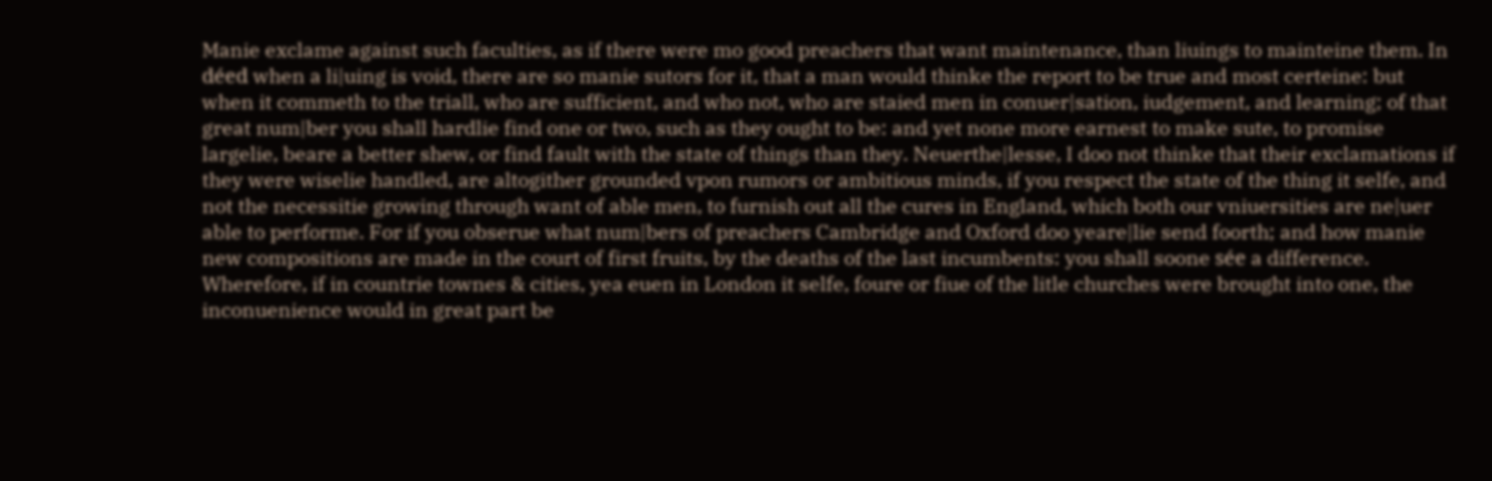Manie exclame against such faculties, as if there were mo good preachers that want maintenance, than liuings to mainteine them. In déed when a li|uing is void, there are so manie sutors for it, that a man would thinke the report to be true and most certeine: but when it commeth to the triall, who are sufficient, and who not, who are staied men in conuer|sation, iudgement, and learning; of that great num|ber you shall hardlie find one or two, such as they ought to be: and yet none more earnest to make sute, to promise largelie, beare a better shew, or find fault with the state of things than they. Neuerthe|lesse, I doo not thinke that their exclamations if they were wiselie handled, are altogither grounded vpon rumors or ambitious minds, if you respect the state of the thing it selfe, and not the necessitie growing through want of able men, to furnish out all the cures in England, which both our vniuersities are ne|uer able to performe. For if you obserue what num|bers of preachers Cambridge and Oxford doo yeare|lie send foorth; and how manie new compositions are made in the court of first fruits, by the deaths of the last incumbents: you shall soone sée a difference. Wherefore, if in countrie townes & cities, yea euen in London it selfe, foure or fiue of the litle churches were brought into one, the inconuenience would in great part be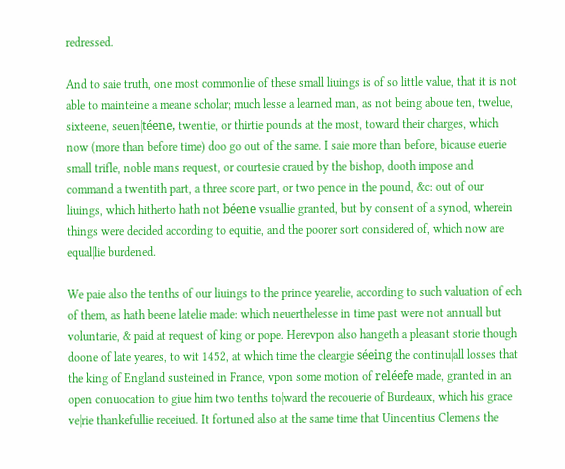redressed.

And to saie truth, one most commonlie of these small liuings is of so little value, that it is not able to mainteine a meane scholar; much lesse a learned man, as not being aboue ten, twelue, sixteene, seuen|téene, twentie, or thirtie pounds at the most, toward their charges, which now (more than before time) doo go out of the same. I saie more than before, bicause euerie small trifle, noble mans request, or courtesie craued by the bishop, dooth impose and command a twentith part, a three score part, or two pence in the pound, &c: out of our liuings, which hitherto hath not béene vsuallie granted, but by consent of a synod, wherein things were decided according to equitie, and the poorer sort considered of, which now are equal|lie burdened.

We paie also the tenths of our liuings to the prince yearelie, according to such valuation of ech of them, as hath beene latelie made: which neuerthelesse in time past were not annuall but voluntarie, & paid at request of king or pope. Herevpon also hangeth a pleasant storie though doone of late yeares, to wit 1452, at which time the cleargie séeing the continu|all losses that the king of England susteined in France, vpon some motion of reléefe made, granted in an open conuocation to giue him two tenths to|ward the recouerie of Burdeaux, which his grace ve|rie thankefullie receiued. It fortuned also at the same time that Uincentius Clemens the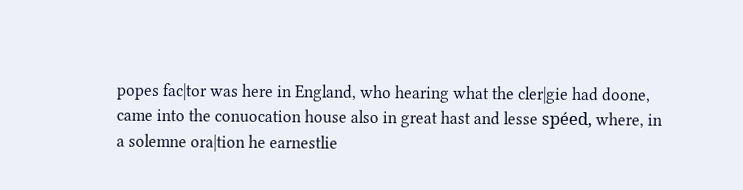popes fac|tor was here in England, who hearing what the cler|gie had doone, came into the conuocation house also in great hast and lesse spéed, where, in a solemne ora|tion he earnestlie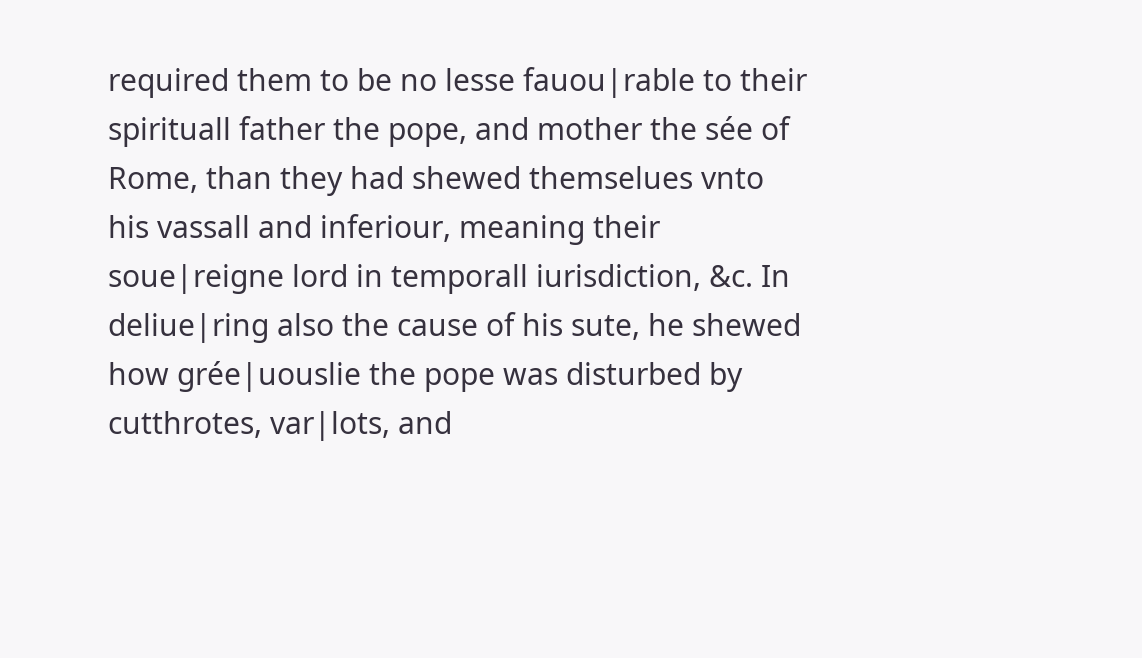required them to be no lesse fauou|rable to their spirituall father the pope, and mother the sée of Rome, than they had shewed themselues vnto his vassall and inferiour, meaning their soue|reigne lord in temporall iurisdiction, &c. In deliue|ring also the cause of his sute, he shewed how grée|uouslie the pope was disturbed by cutthrotes, var|lots, and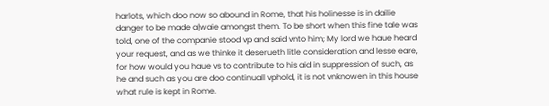harlots, which doo now so abound in Rome, that his holinesse is in dailie danger to be made a|waie amongst them. To be short when this fine tale was told, one of the companie stood vp and said vnto him; My lord we haue heard your request, and as we thinke it deserueth litle consideration and lesse eare, for how would you haue vs to contribute to his aid in suppression of such, as he and such as you are doo continuall vphold, it is not vnknowen in this house what rule is kept in Rome.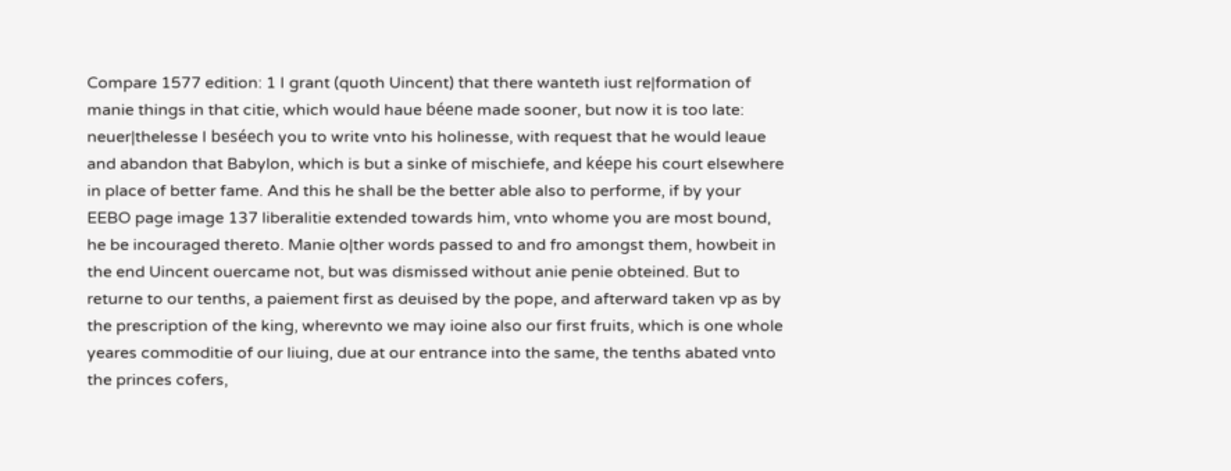Compare 1577 edition: 1 I grant (quoth Uincent) that there wanteth iust re|formation of manie things in that citie, which would haue béene made sooner, but now it is too late: neuer|thelesse I beséech you to write vnto his holinesse, with request that he would leaue and abandon that Babylon, which is but a sinke of mischiefe, and kéepe his court elsewhere in place of better fame. And this he shall be the better able also to performe, if by your EEBO page image 137 liberalitie extended towards him, vnto whome you are most bound, he be incouraged thereto. Manie o|ther words passed to and fro amongst them, howbeit in the end Uincent ouercame not, but was dismissed without anie penie obteined. But to returne to our tenths, a paiement first as deuised by the pope, and afterward taken vp as by the prescription of the king, wherevnto we may ioine also our first fruits, which is one whole yeares commoditie of our liuing, due at our entrance into the same, the tenths abated vnto the princes cofers,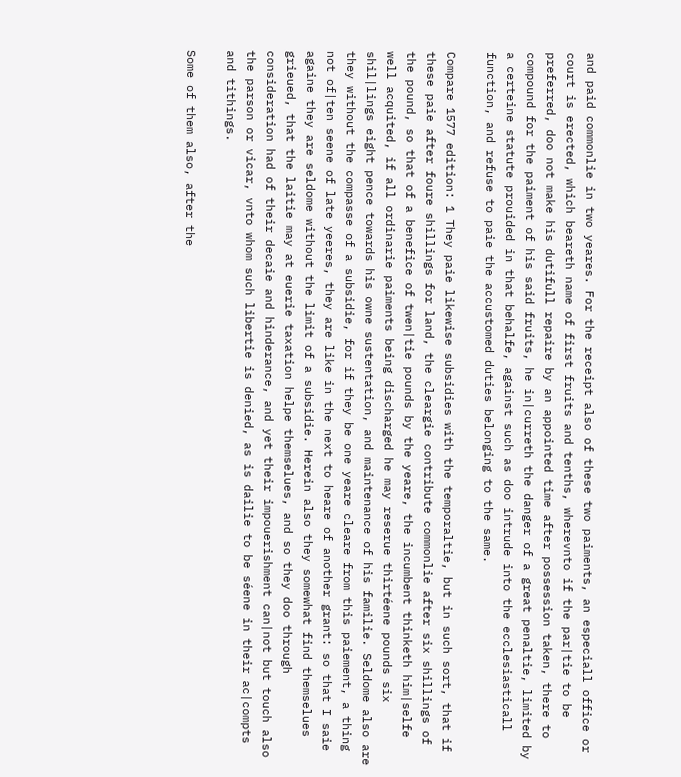and paid commonlie in two yeares. For the receipt also of these two paiments, an especiall office or court is erected, which beareth name of first fruits and tenths, wherevnto if the par|tie to be preferred, doo not make his dutifull repaire by an appointed time after possession taken, there to compound for the paiment of his said fruits, he in|curreth the danger of a great penaltie, limited by a certeine statute prouided in that behalfe, against such as doo intrude into the ecclesiasticall function, and refuse to paie the accustomed duties belonging to the same.

Compare 1577 edition: 1 They paie likewise subsidies with the temporaltie, but in such sort, that if these paie after foure shillings for land, the cleargie contribute commonlie after six shillings of the pound, so that of a benefice of twen|tie pounds by the yeare, the incumbent thinketh him|selfe well acquited, if all ordinarie paiments being discharged he may reserue thirtéene pounds six shil|lings eight pence towards his owne sustentation, and maintenance of his familie. Seldome also are they without the compasse of a subsidie, for if they be one yeare cleare from this paiement, a thing not of|ten seene of late yeeres, they are like in the next to heare of another grant: so that I saie againe they are seldome without the limit of a subsidie. Herein also they somewhat find themselues grieued, that the laitie may at euerie taxation helpe themselues, and so they doo through consideration had of their decaie and hinderance, and yet their impouerishment can|not but touch also the parson or vicar, vnto whom such libertie is denied, as is dailie to be séene in their ac|compts and tithings.

Some of them also, after the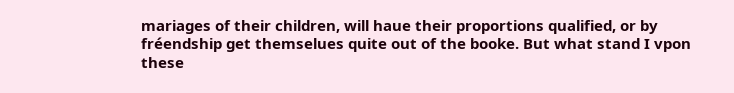mariages of their children, will haue their proportions qualified, or by fréendship get themselues quite out of the booke. But what stand I vpon these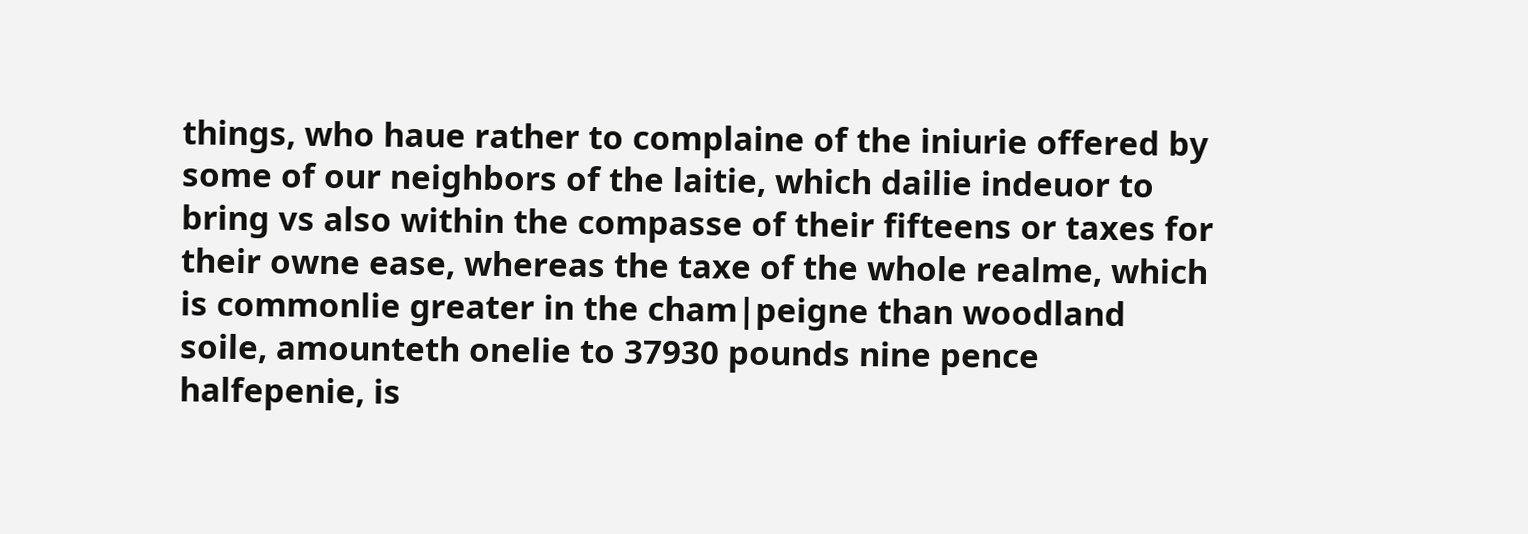things, who haue rather to complaine of the iniurie offered by some of our neighbors of the laitie, which dailie indeuor to bring vs also within the compasse of their fifteens or taxes for their owne ease, whereas the taxe of the whole realme, which is commonlie greater in the cham|peigne than woodland soile, amounteth onelie to 37930 pounds nine pence halfepenie, is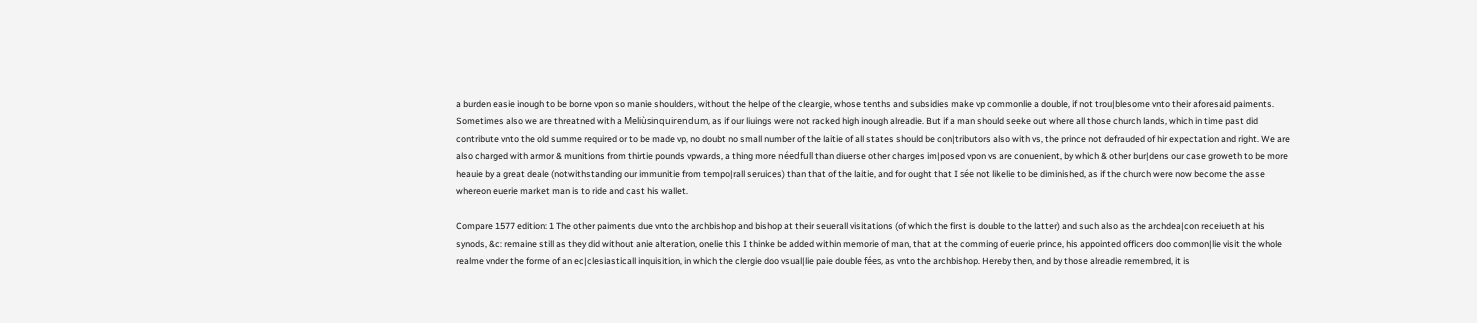a burden easie inough to be borne vpon so manie shoulders, without the helpe of the cleargie, whose tenths and subsidies make vp commonlie a double, if not trou|blesome vnto their aforesaid paiments. Sometimes also we are threatned with a Meliùsinquirendum, as if our liuings were not racked high inough alreadie. But if a man should seeke out where all those church lands, which in time past did contribute vnto the old summe required or to be made vp, no doubt no small number of the laitie of all states should be con|tributors also with vs, the prince not defrauded of hir expectation and right. We are also charged with armor & munitions from thirtie pounds vpwards, a thing more néedfull than diuerse other charges im|posed vpon vs are conuenient, by which & other bur|dens our case groweth to be more heauie by a great deale (notwithstanding our immunitie from tempo|rall seruices) than that of the laitie, and for ought that I sée not likelie to be diminished, as if the church were now become the asse whereon euerie market man is to ride and cast his wallet.

Compare 1577 edition: 1 The other paiments due vnto the archbishop and bishop at their seuerall visitations (of which the first is double to the latter) and such also as the archdea|con receiueth at his synods, &c: remaine still as they did without anie alteration, onelie this I thinke be added within memorie of man, that at the comming of euerie prince, his appointed officers doo common|lie visit the whole realme vnder the forme of an ec|clesiasticall inquisition, in which the clergie doo vsual|lie paie double fées, as vnto the archbishop. Hereby then, and by those alreadie remembred, it is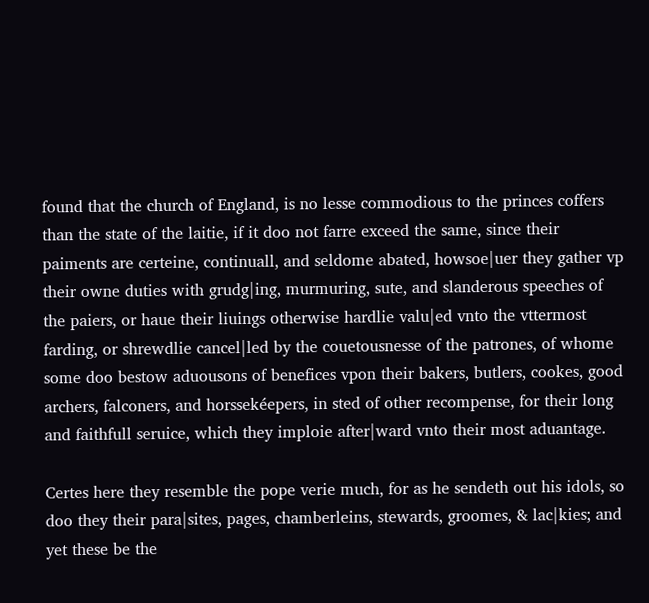found that the church of England, is no lesse commodious to the princes coffers than the state of the laitie, if it doo not farre exceed the same, since their paiments are certeine, continuall, and seldome abated, howsoe|uer they gather vp their owne duties with grudg|ing, murmuring, sute, and slanderous speeches of the paiers, or haue their liuings otherwise hardlie valu|ed vnto the vttermost farding, or shrewdlie cancel|led by the couetousnesse of the patrones, of whome some doo bestow aduousons of benefices vpon their bakers, butlers, cookes, good archers, falconers, and horssekéepers, in sted of other recompense, for their long and faithfull seruice, which they imploie after|ward vnto their most aduantage.

Certes here they resemble the pope verie much, for as he sendeth out his idols, so doo they their para|sites, pages, chamberleins, stewards, groomes, & lac|kies; and yet these be the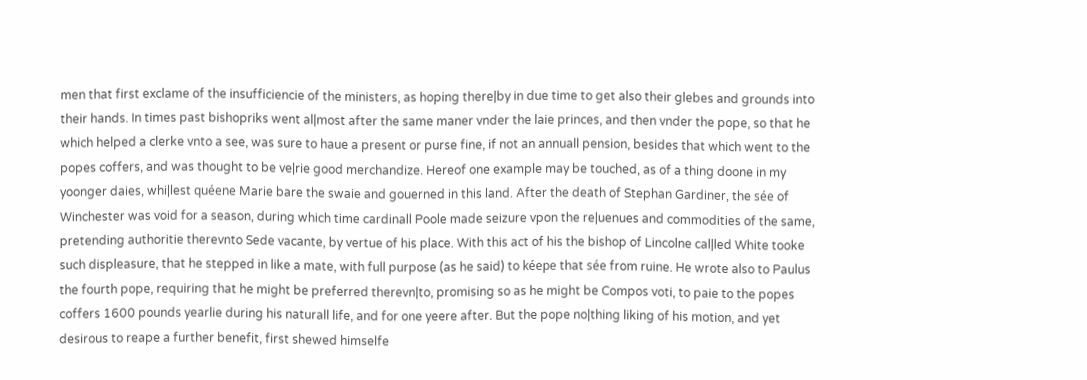men that first exclame of the insufficiencie of the ministers, as hoping there|by in due time to get also their glebes and grounds into their hands. In times past bishopriks went al|most after the same maner vnder the laie princes, and then vnder the pope, so that he which helped a clerke vnto a see, was sure to haue a present or purse fine, if not an annuall pension, besides that which went to the popes coffers, and was thought to be ve|rie good merchandize. Hereof one example may be touched, as of a thing doone in my yoonger daies, whi|lest quéene Marie bare the swaie and gouerned in this land. After the death of Stephan Gardiner, the sée of Winchester was void for a season, during which time cardinall Poole made seizure vpon the re|uenues and commodities of the same, pretending authoritie therevnto Sede vacante, by vertue of his place. With this act of his the bishop of Lincolne cal|led White tooke such displeasure, that he stepped in like a mate, with full purpose (as he said) to kéepe that sée from ruine. He wrote also to Paulus the fourth pope, requiring that he might be preferred therevn|to, promising so as he might be Compos voti, to paie to the popes coffers 1600 pounds yearlie during his naturall life, and for one yeere after. But the pope no|thing liking of his motion, and yet desirous to reape a further benefit, first shewed himselfe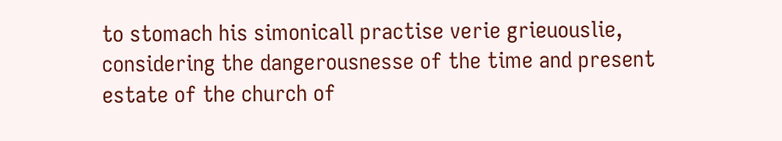to stomach his simonicall practise verie grieuouslie, considering the dangerousnesse of the time and present estate of the church of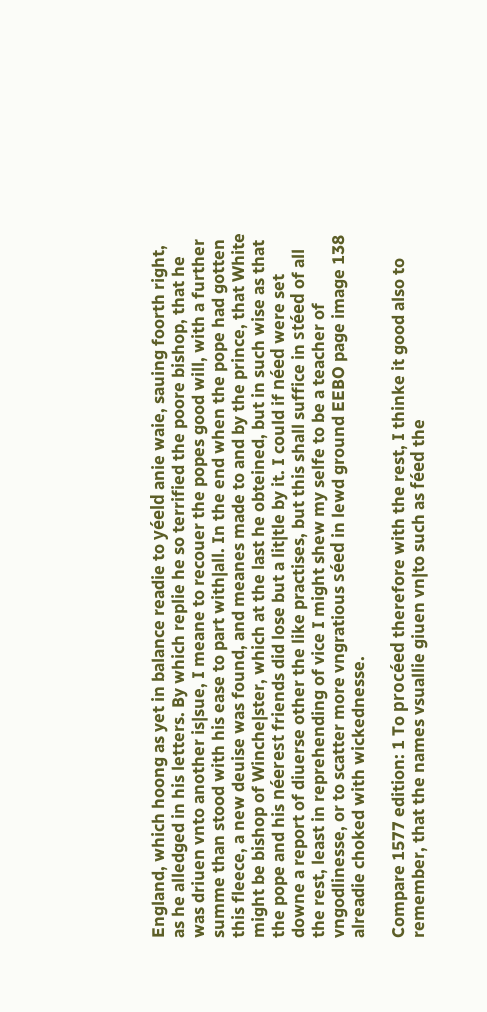England, which hoong as yet in balance readie to yéeld anie waie, sauing foorth right, as he alledged in his letters. By which replie he so terrified the poore bishop, that he was driuen vnto another is|sue, I meane to recouer the popes good will, with a further summe than stood with his ease to part with|all. In the end when the pope had gotten this fleece, a new deuise was found, and meanes made to and by the prince, that White might be bishop of Winche|ster, which at the last he obteined, but in such wise as that the pope and his néerest friends did lose but a lit|tle by it. I could if néed were set downe a report of diuerse other the like practises, but this shall suffice in stéed of all the rest, least in reprehending of vice I might shew my selfe to be a teacher of vngodlinesse, or to scatter more vngratious séed in lewd ground EEBO page image 138 alreadie choked with wickednesse.

Compare 1577 edition: 1 To procéed therefore with the rest, I thinke it good also to remember, that the names vsuallie giuen vn|to such as féed the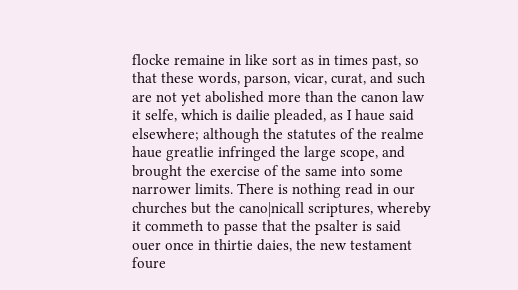flocke remaine in like sort as in times past, so that these words, parson, vicar, curat, and such are not yet abolished more than the canon law it selfe, which is dailie pleaded, as I haue said elsewhere; although the statutes of the realme haue greatlie infringed the large scope, and brought the exercise of the same into some narrower limits. There is nothing read in our churches but the cano|nicall scriptures, whereby it commeth to passe that the psalter is said ouer once in thirtie daies, the new testament foure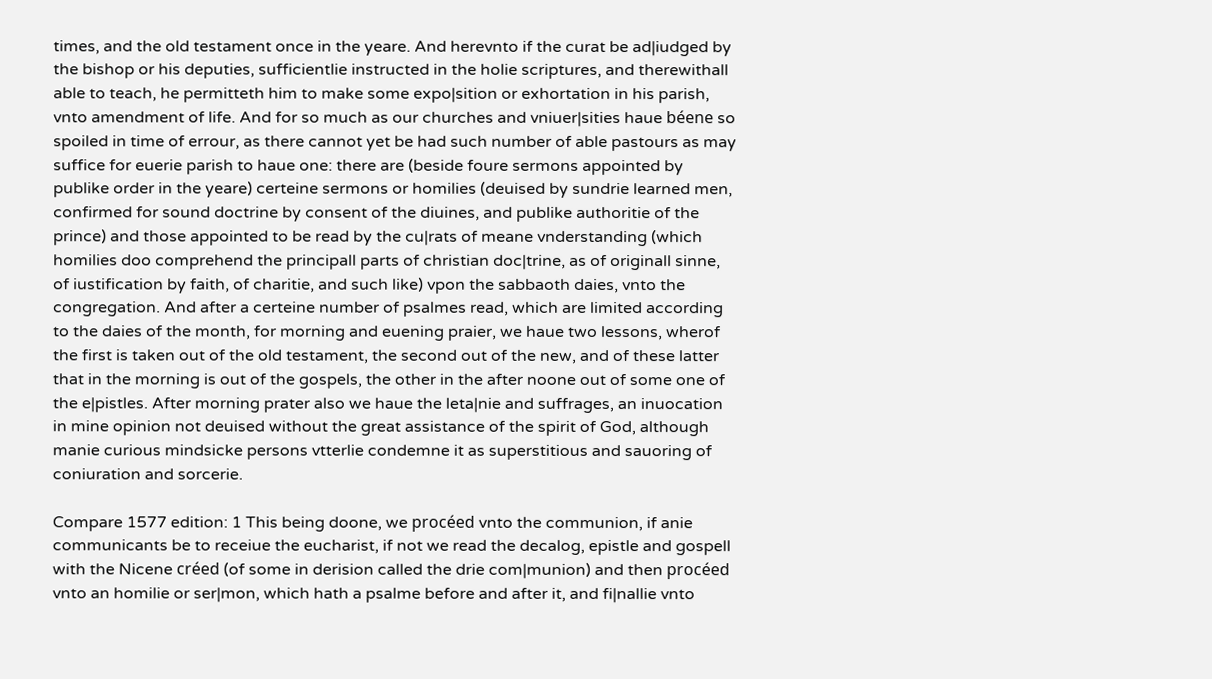times, and the old testament once in the yeare. And herevnto if the curat be ad|iudged by the bishop or his deputies, sufficientlie instructed in the holie scriptures, and therewithall able to teach, he permitteth him to make some expo|sition or exhortation in his parish, vnto amendment of life. And for so much as our churches and vniuer|sities haue béene so spoiled in time of errour, as there cannot yet be had such number of able pastours as may suffice for euerie parish to haue one: there are (beside foure sermons appointed by publike order in the yeare) certeine sermons or homilies (deuised by sundrie learned men, confirmed for sound doctrine by consent of the diuines, and publike authoritie of the prince) and those appointed to be read by the cu|rats of meane vnderstanding (which homilies doo comprehend the principall parts of christian doc|trine, as of originall sinne, of iustification by faith, of charitie, and such like) vpon the sabbaoth daies, vnto the congregation. And after a certeine number of psalmes read, which are limited according to the daies of the month, for morning and euening praier, we haue two lessons, wherof the first is taken out of the old testament, the second out of the new, and of these latter that in the morning is out of the gospels, the other in the after noone out of some one of the e|pistles. After morning prater also we haue the leta|nie and suffrages, an inuocation in mine opinion not deuised without the great assistance of the spirit of God, although manie curious mindsicke persons vtterlie condemne it as superstitious and sauoring of coniuration and sorcerie.

Compare 1577 edition: 1 This being doone, we procéed vnto the communion, if anie communicants be to receiue the eucharist, if not we read the decalog, epistle and gospell with the Nicene créed (of some in derision called the drie com|munion) and then procéed vnto an homilie or ser|mon, which hath a psalme before and after it, and fi|nallie vnto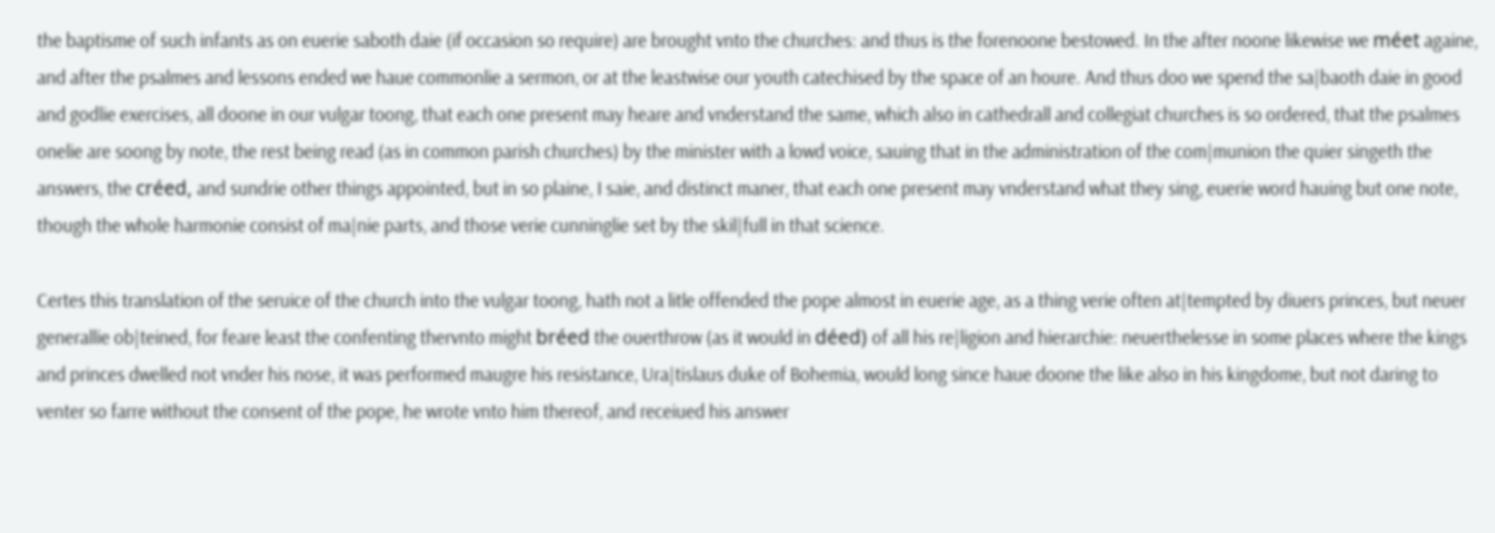the baptisme of such infants as on euerie saboth daie (if occasion so require) are brought vnto the churches: and thus is the forenoone bestowed. In the after noone likewise we méet againe, and after the psalmes and lessons ended we haue commonlie a sermon, or at the leastwise our youth catechised by the space of an houre. And thus doo we spend the sa|baoth daie in good and godlie exercises, all doone in our vulgar toong, that each one present may heare and vnderstand the same, which also in cathedrall and collegiat churches is so ordered, that the psalmes onelie are soong by note, the rest being read (as in common parish churches) by the minister with a lowd voice, sauing that in the administration of the com|munion the quier singeth the answers, the créed, and sundrie other things appointed, but in so plaine, I saie, and distinct maner, that each one present may vnderstand what they sing, euerie word hauing but one note, though the whole harmonie consist of ma|nie parts, and those verie cunninglie set by the skil|full in that science.

Certes this translation of the seruice of the church into the vulgar toong, hath not a litle offended the pope almost in euerie age, as a thing verie often at|tempted by diuers princes, but neuer generallie ob|teined, for feare least the confenting thervnto might bréed the ouerthrow (as it would in déed) of all his re|ligion and hierarchie: neuerthelesse in some places where the kings and princes dwelled not vnder his nose, it was performed maugre his resistance, Ura|tislaus duke of Bohemia, would long since haue doone the like also in his kingdome, but not daring to venter so farre without the consent of the pope, he wrote vnto him thereof, and receiued his answer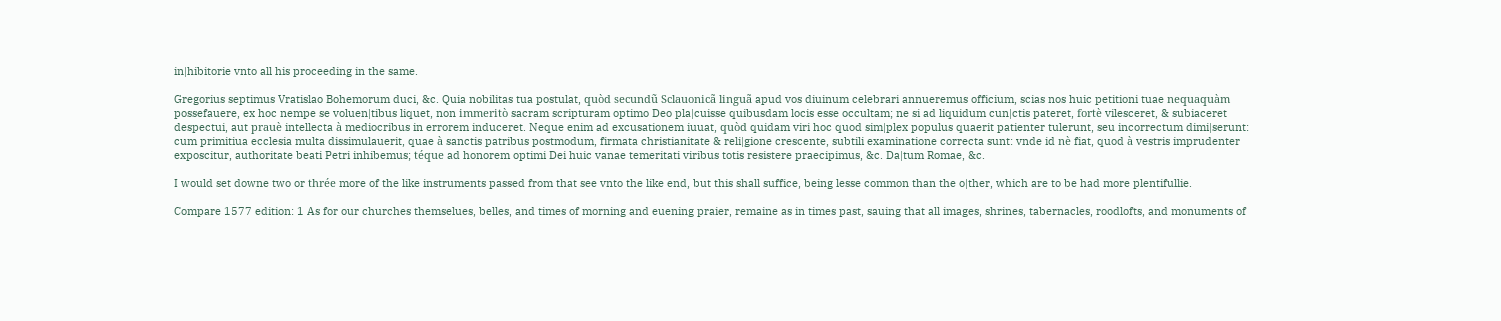in|hibitorie vnto all his proceeding in the same.

Gregorius septimus Vratislao Bohemorum duci, &c. Quia nobilitas tua postulat, quòd secundũ Sclauonicã linguã apud vos diuinum celebrari annueremus officium, scias nos huic petitioni tuae nequaquàm possefauere, ex hoc nempe se voluen|tibus liquet, non immeritò sacram scripturam optimo Deo pla|cuisse quibusdam locis esse occultam; ne si ad liquidum cun|ctis pateret, fortè vilesceret, & subiaceret despectui, aut prauè intellecta à mediocribus in errorem induceret. Neque enim ad excusationem iuuat, quòd quidam viri hoc quod sim|plex populus quaerit patienter tulerunt, seu incorrectum dimi|serunt: cum primitiua ecclesia multa dissimulauerit, quae à sanctis patribus postmodum, firmata christianitate & reli|gione crescente, subtili examinatione correcta sunt: vnde id nè fiat, quod à vestris imprudenter exposcitur, authoritate beati Petri inhibemus; téque ad honorem optimi Dei huic vanae temeritati viribus totis resistere praecipimus, &c. Da|tum Romae, &c.

I would set downe two or thrée more of the like instruments passed from that see vnto the like end, but this shall suffice, being lesse common than the o|ther, which are to be had more plentifullie.

Compare 1577 edition: 1 As for our churches themselues, belles, and times of morning and euening praier, remaine as in times past, sauing that all images, shrines, tabernacles, roodlofts, and monuments of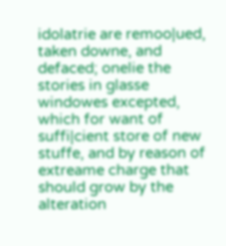idolatrie are remoo|ued, taken downe, and defaced; onelie the stories in glasse windowes excepted, which for want of suffi|cient store of new stuffe, and by reason of extreame charge that should grow by the alteration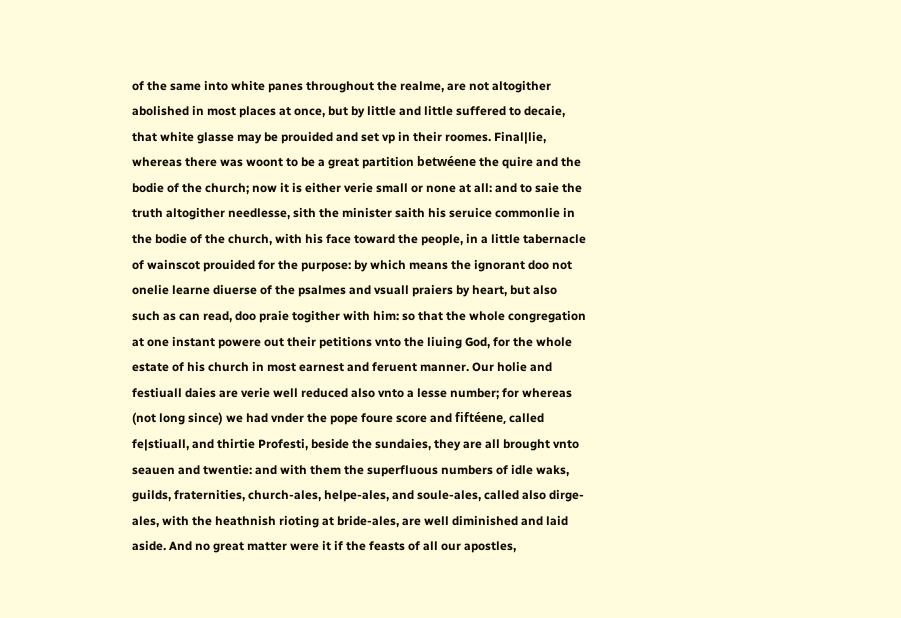of the same into white panes throughout the realme, are not altogither abolished in most places at once, but by little and little suffered to decaie, that white glasse may be prouided and set vp in their roomes. Final|lie, whereas there was woont to be a great partition betwéene the quire and the bodie of the church; now it is either verie small or none at all: and to saie the truth altogither needlesse, sith the minister saith his seruice commonlie in the bodie of the church, with his face toward the people, in a little tabernacle of wainscot prouided for the purpose: by which means the ignorant doo not onelie learne diuerse of the psalmes and vsuall praiers by heart, but also such as can read, doo praie togither with him: so that the whole congregation at one instant powere out their petitions vnto the liuing God, for the whole estate of his church in most earnest and feruent manner. Our holie and festiuall daies are verie well reduced also vnto a lesse number; for whereas (not long since) we had vnder the pope foure score and fiftéene, called fe|stiuall, and thirtie Profesti, beside the sundaies, they are all brought vnto seauen and twentie: and with them the superfluous numbers of idle waks, guilds, fraternities, church-ales, helpe-ales, and soule-ales, called also dirge-ales, with the heathnish rioting at bride-ales, are well diminished and laid aside. And no great matter were it if the feasts of all our apostles,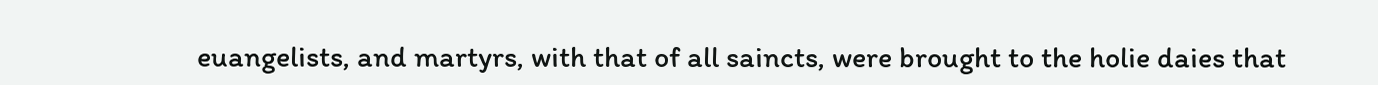euangelists, and martyrs, with that of all saincts, were brought to the holie daies that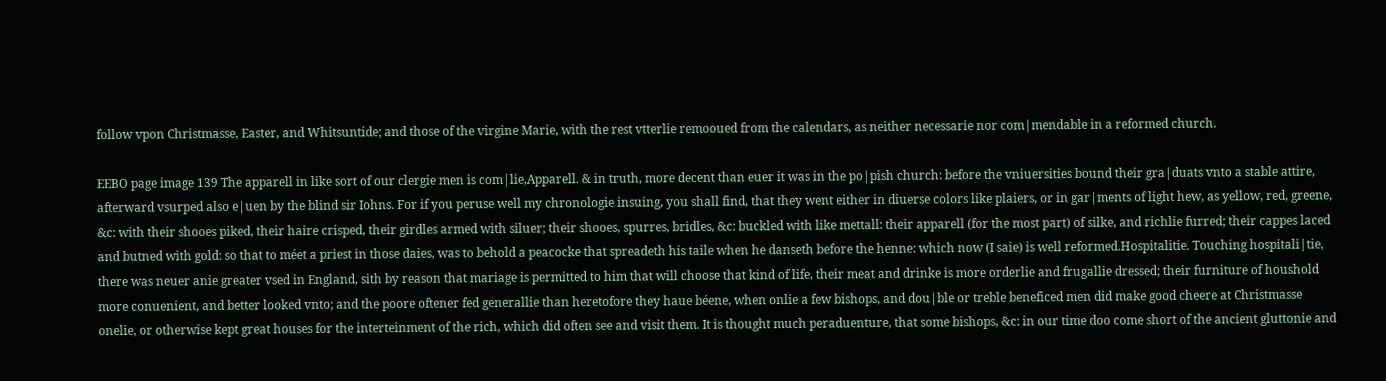follow vpon Christmasse, Easter, and Whitsuntide; and those of the virgine Marie, with the rest vtterlie remooued from the calendars, as neither necessarie nor com|mendable in a reformed church.

EEBO page image 139 The apparell in like sort of our clergie men is com|lie,Apparell. & in truth, more decent than euer it was in the po|pish church: before the vniuersities bound their gra|duats vnto a stable attire, afterward vsurped also e|uen by the blind sir Iohns. For if you peruse well my chronologie insuing, you shall find, that they went either in diuerse colors like plaiers, or in gar|ments of light hew, as yellow, red, greene, &c: with their shooes piked, their haire crisped, their girdles armed with siluer; their shooes, spurres, bridles, &c: buckled with like mettall: their apparell (for the most part) of silke, and richlie furred; their cappes laced and butned with gold: so that to méet a priest in those daies, was to behold a peacocke that spreadeth his taile when he danseth before the henne: which now (I saie) is well reformed.Hospitalitie. Touching hospitali|tie, there was neuer anie greater vsed in England, sith by reason that mariage is permitted to him that will choose that kind of life, their meat and drinke is more orderlie and frugallie dressed; their furniture of houshold more conuenient, and better looked vnto; and the poore oftener fed generallie than heretofore they haue béene, when onlie a few bishops, and dou|ble or treble beneficed men did make good cheere at Christmasse onelie, or otherwise kept great houses for the interteinment of the rich, which did often see and visit them. It is thought much peraduenture, that some bishops, &c: in our time doo come short of the ancient gluttonie and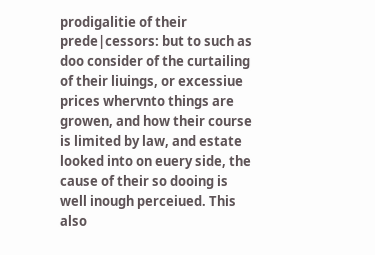prodigalitie of their prede|cessors: but to such as doo consider of the curtailing of their liuings, or excessiue prices whervnto things are growen, and how their course is limited by law, and estate looked into on euery side, the cause of their so dooing is well inough perceiued. This also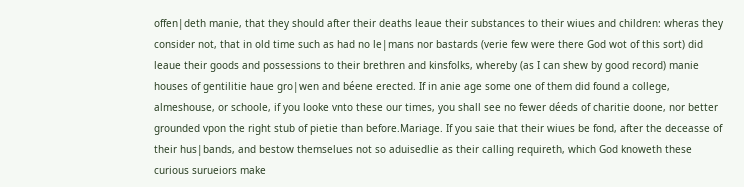offen|deth manie, that they should after their deaths leaue their substances to their wiues and children: wheras they consider not, that in old time such as had no le|mans nor bastards (verie few were there God wot of this sort) did leaue their goods and possessions to their brethren and kinsfolks, whereby (as I can shew by good record) manie houses of gentilitie haue gro|wen and béene erected. If in anie age some one of them did found a college, almeshouse, or schoole, if you looke vnto these our times, you shall see no fewer déeds of charitie doone, nor better grounded vpon the right stub of pietie than before.Mariage. If you saie that their wiues be fond, after the deceasse of their hus|bands, and bestow themselues not so aduisedlie as their calling requireth, which God knoweth these curious surueiors make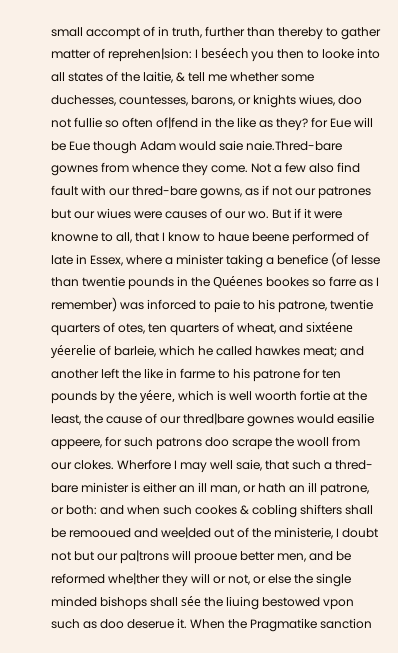small accompt of in truth, further than thereby to gather matter of reprehen|sion: I beséech you then to looke into all states of the laitie, & tell me whether some duchesses, countesses, barons, or knights wiues, doo not fullie so often of|fend in the like as they? for Eue will be Eue though Adam would saie naie.Thred-bare gownes from whence they come. Not a few also find fault with our thred-bare gowns, as if not our patrones but our wiues were causes of our wo. But if it were knowne to all, that I know to haue beene performed of late in Essex, where a minister taking a benefice (of lesse than twentie pounds in the Quéenes bookes so farre as I remember) was inforced to paie to his patrone, twentie quarters of otes, ten quarters of wheat, and sixtéene yéerelie of barleie, which he called hawkes meat; and another left the like in farme to his patrone for ten pounds by the yéere, which is well woorth fortie at the least, the cause of our thred|bare gownes would easilie appeere, for such patrons doo scrape the wooll from our clokes. Wherfore I may well saie, that such a thred-bare minister is either an ill man, or hath an ill patrone, or both: and when such cookes & cobling shifters shall be remooued and wee|ded out of the ministerie, I doubt not but our pa|trons will prooue better men, and be reformed whe|ther they will or not, or else the single minded bishops shall sée the liuing bestowed vpon such as doo deserue it. When the Pragmatike sanction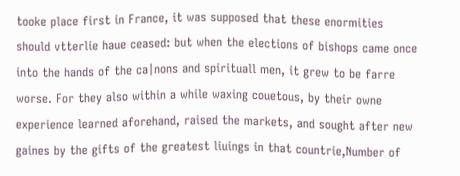tooke place first in France, it was supposed that these enormities should vtterlie haue ceased: but when the elections of bishops came once into the hands of the ca|nons and spirituall men, it grew to be farre worse. For they also within a while waxing couetous, by their owne experience learned aforehand, raised the markets, and sought after new gaines by the gifts of the greatest liuings in that countrie,Number of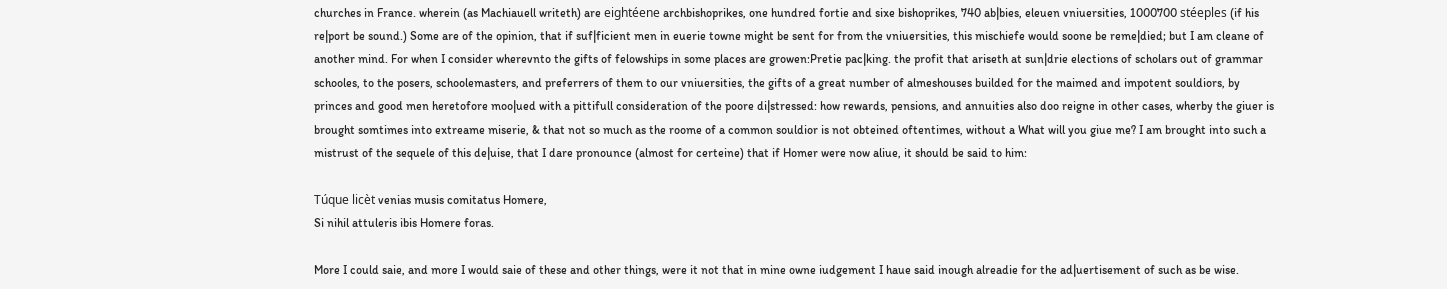churches in France. wherein (as Machiauell writeth) are eightéene archbishoprikes, one hundred fortie and sixe bishoprikes, 740 ab|bies, eleuen vniuersities, 1000700 stéeples (if his re|port be sound.) Some are of the opinion, that if suf|ficient men in euerie towne might be sent for from the vniuersities, this mischiefe would soone be reme|died; but I am cleane of another mind. For when I consider wherevnto the gifts of felowships in some places are growen:Pretie pac|king. the profit that ariseth at sun|drie elections of scholars out of grammar schooles, to the posers, schoolemasters, and preferrers of them to our vniuersities, the gifts of a great number of almeshouses builded for the maimed and impotent souldiors, by princes and good men heretofore moo|ued with a pittifull consideration of the poore di|stressed: how rewards, pensions, and annuities also doo reigne in other cases, wherby the giuer is brought somtimes into extreame miserie, & that not so much as the roome of a common souldior is not obteined oftentimes, without a What will you giue me? I am brought into such a mistrust of the sequele of this de|uise, that I dare pronounce (almost for certeine) that if Homer were now aliue, it should be said to him:

Túque licèt venias musis comitatus Homere,
Si nihil attuleris ibis Homere foras.

More I could saie, and more I would saie of these and other things, were it not that in mine owne iudgement I haue said inough alreadie for the ad|uertisement of such as be wise.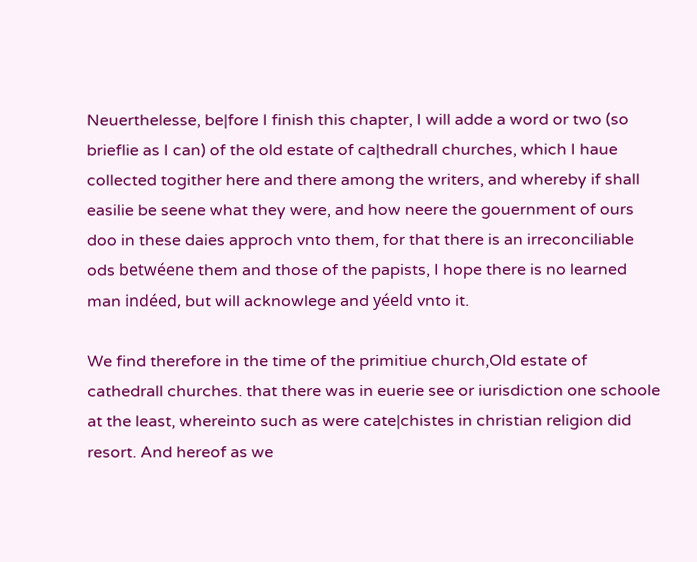Neuerthelesse, be|fore I finish this chapter, I will adde a word or two (so brieflie as I can) of the old estate of ca|thedrall churches, which I haue collected togither here and there among the writers, and whereby if shall easilie be seene what they were, and how neere the gouernment of ours doo in these daies approch vnto them, for that there is an irreconciliable ods betwéene them and those of the papists, I hope there is no learned man indéed, but will acknowlege and yéeld vnto it.

We find therefore in the time of the primitiue church,Old estate of cathedrall churches. that there was in euerie see or iurisdiction one schoole at the least, whereinto such as were cate|chistes in christian religion did resort. And hereof as we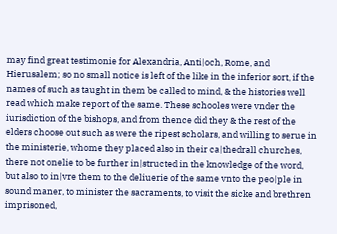may find great testimonie for Alexandria, Anti|och, Rome, and Hierusalem; so no small notice is left of the like in the inferior sort, if the names of such as taught in them be called to mind, & the histories well read which make report of the same. These schooles were vnder the iurisdiction of the bishops, and from thence did they & the rest of the elders choose out such as were the ripest scholars, and willing to serue in the ministerie, whome they placed also in their ca|thedrall churches, there not onelie to be further in|structed in the knowledge of the word, but also to in|vre them to the deliuerie of the same vnto the peo|ple in sound maner, to minister the sacraments, to visit the sicke and brethren imprisoned,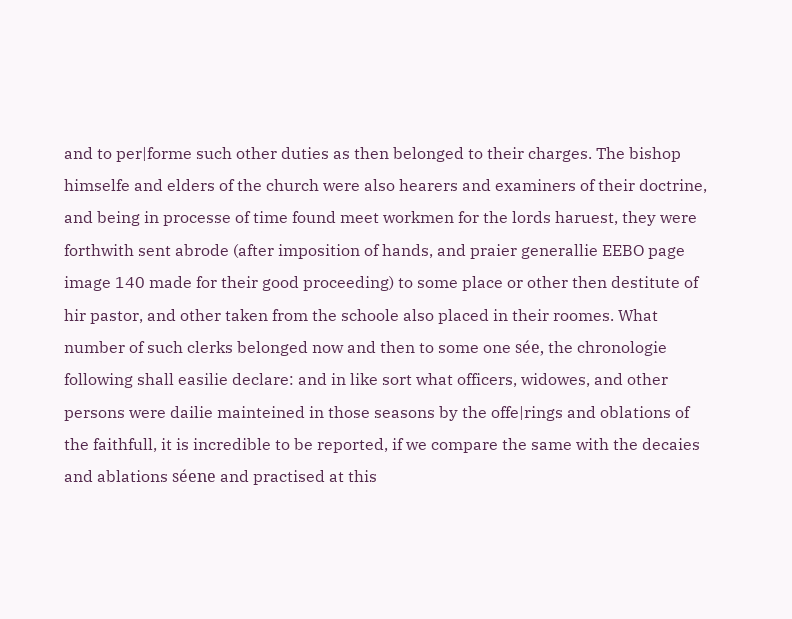and to per|forme such other duties as then belonged to their charges. The bishop himselfe and elders of the church were also hearers and examiners of their doctrine, and being in processe of time found meet workmen for the lords haruest, they were forthwith sent abrode (after imposition of hands, and praier generallie EEBO page image 140 made for their good proceeding) to some place or other then destitute of hir pastor, and other taken from the schoole also placed in their roomes. What number of such clerks belonged now and then to some one sée, the chronologie following shall easilie declare: and in like sort what officers, widowes, and other persons were dailie mainteined in those seasons by the offe|rings and oblations of the faithfull, it is incredible to be reported, if we compare the same with the decaies and ablations séene and practised at this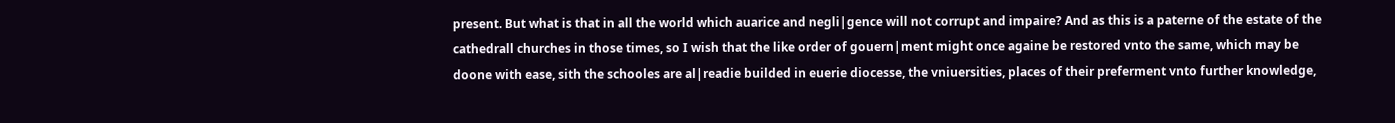present. But what is that in all the world which auarice and negli|gence will not corrupt and impaire? And as this is a paterne of the estate of the cathedrall churches in those times, so I wish that the like order of gouern|ment might once againe be restored vnto the same, which may be doone with ease, sith the schooles are al|readie builded in euerie diocesse, the vniuersities, places of their preferment vnto further knowledge,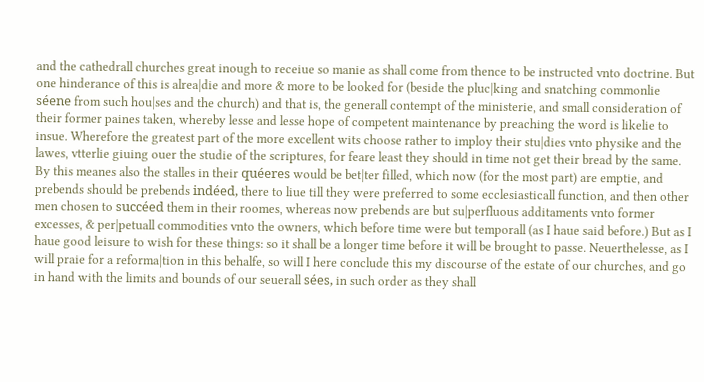and the cathedrall churches great inough to receiue so manie as shall come from thence to be instructed vnto doctrine. But one hinderance of this is alrea|die and more & more to be looked for (beside the pluc|king and snatching commonlie séene from such hou|ses and the church) and that is, the generall contempt of the ministerie, and small consideration of their former paines taken, whereby lesse and lesse hope of competent maintenance by preaching the word is likelie to insue. Wherefore the greatest part of the more excellent wits choose rather to imploy their stu|dies vnto physike and the lawes, vtterlie giuing ouer the studie of the scriptures, for feare least they should in time not get their bread by the same. By this meanes also the stalles in their quéeres would be bet|ter filled, which now (for the most part) are emptie, and prebends should be prebends indéed, there to liue till they were preferred to some ecclesiasticall function, and then other men chosen to succéed them in their roomes, whereas now prebends are but su|perfluous additaments vnto former excesses, & per|petuall commodities vnto the owners, which before time were but temporall (as I haue said before.) But as I haue good leisure to wish for these things: so it shall be a longer time before it will be brought to passe. Neuerthelesse, as I will praie for a reforma|tion in this behalfe, so will I here conclude this my discourse of the estate of our churches, and go in hand with the limits and bounds of our seuerall sées, in such order as they shall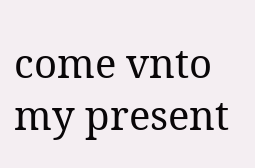come vnto my present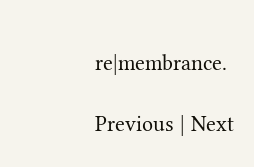re|membrance.

Previous | Next